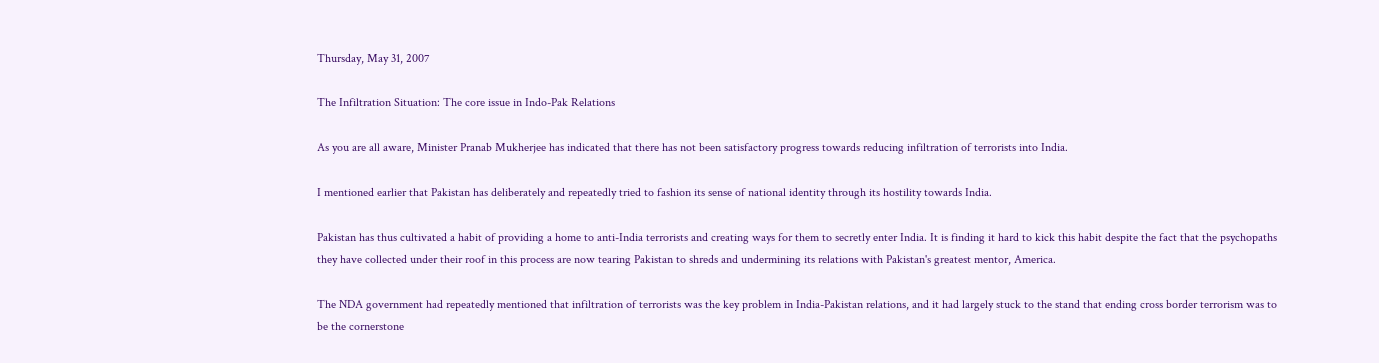Thursday, May 31, 2007

The Infiltration Situation: The core issue in Indo-Pak Relations

As you are all aware, Minister Pranab Mukherjee has indicated that there has not been satisfactory progress towards reducing infiltration of terrorists into India.

I mentioned earlier that Pakistan has deliberately and repeatedly tried to fashion its sense of national identity through its hostility towards India.

Pakistan has thus cultivated a habit of providing a home to anti-India terrorists and creating ways for them to secretly enter India. It is finding it hard to kick this habit despite the fact that the psychopaths they have collected under their roof in this process are now tearing Pakistan to shreds and undermining its relations with Pakistan's greatest mentor, America.

The NDA government had repeatedly mentioned that infiltration of terrorists was the key problem in India-Pakistan relations, and it had largely stuck to the stand that ending cross border terrorism was to be the cornerstone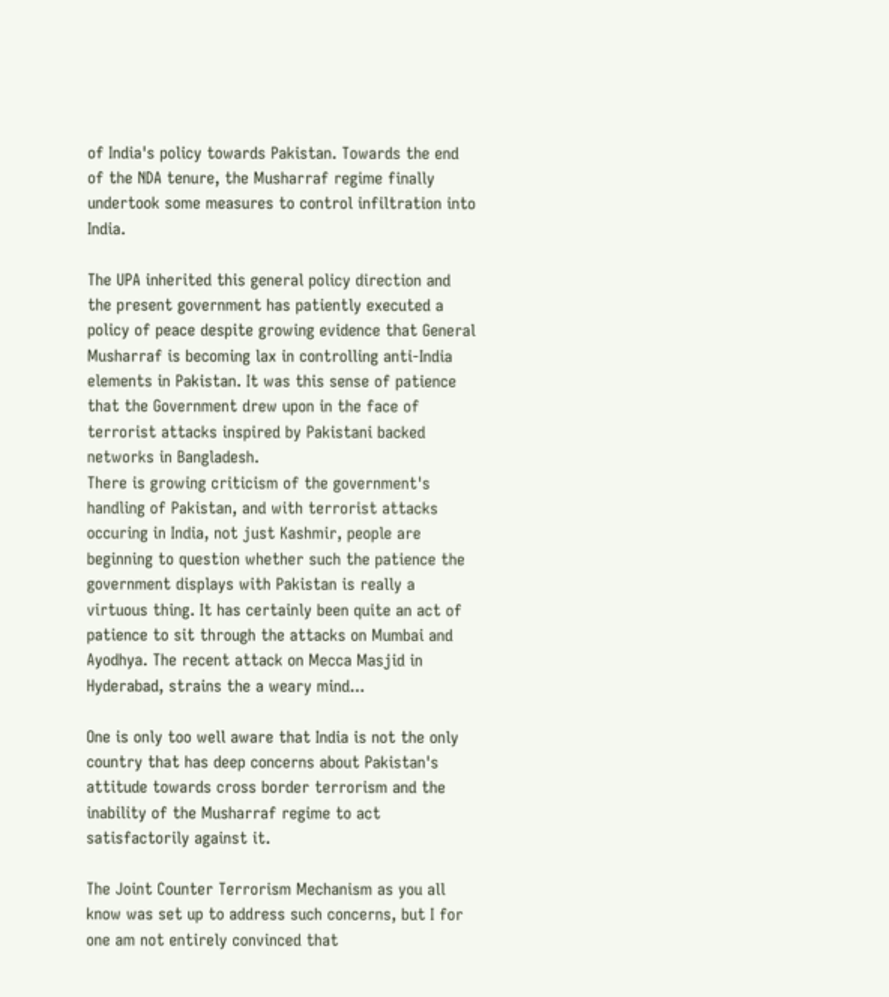of India's policy towards Pakistan. Towards the end of the NDA tenure, the Musharraf regime finally undertook some measures to control infiltration into India.

The UPA inherited this general policy direction and the present government has patiently executed a policy of peace despite growing evidence that General Musharraf is becoming lax in controlling anti-India elements in Pakistan. It was this sense of patience that the Government drew upon in the face of terrorist attacks inspired by Pakistani backed networks in Bangladesh.
There is growing criticism of the government's handling of Pakistan, and with terrorist attacks occuring in India, not just Kashmir, people are beginning to question whether such the patience the government displays with Pakistan is really a virtuous thing. It has certainly been quite an act of patience to sit through the attacks on Mumbai and Ayodhya. The recent attack on Mecca Masjid in Hyderabad, strains the a weary mind...

One is only too well aware that India is not the only country that has deep concerns about Pakistan's attitude towards cross border terrorism and the inability of the Musharraf regime to act satisfactorily against it.

The Joint Counter Terrorism Mechanism as you all know was set up to address such concerns, but I for one am not entirely convinced that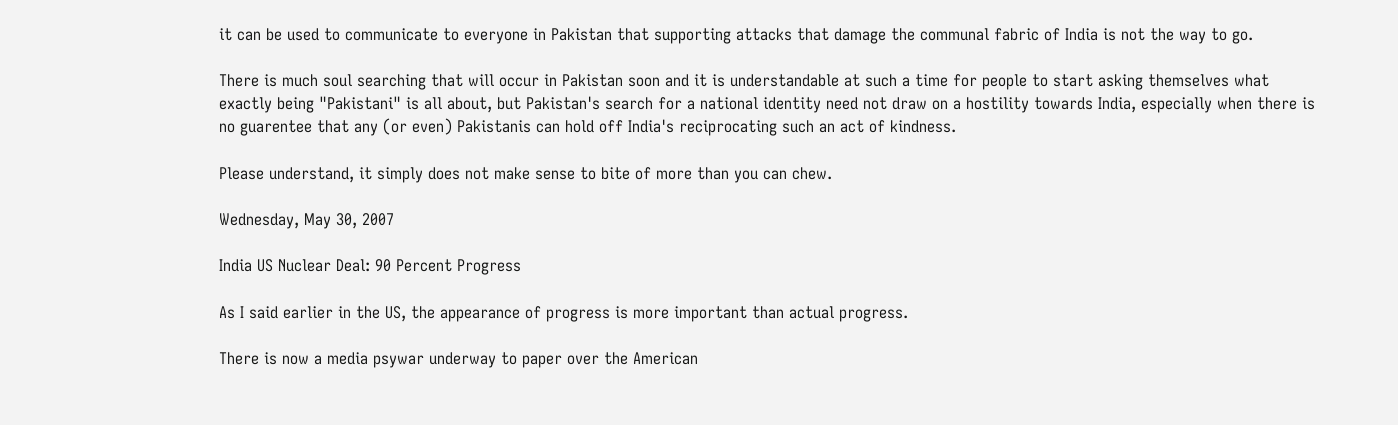it can be used to communicate to everyone in Pakistan that supporting attacks that damage the communal fabric of India is not the way to go.

There is much soul searching that will occur in Pakistan soon and it is understandable at such a time for people to start asking themselves what exactly being "Pakistani" is all about, but Pakistan's search for a national identity need not draw on a hostility towards India, especially when there is no guarentee that any (or even) Pakistanis can hold off India's reciprocating such an act of kindness.

Please understand, it simply does not make sense to bite of more than you can chew.

Wednesday, May 30, 2007

India US Nuclear Deal: 90 Percent Progress

As I said earlier in the US, the appearance of progress is more important than actual progress.

There is now a media psywar underway to paper over the American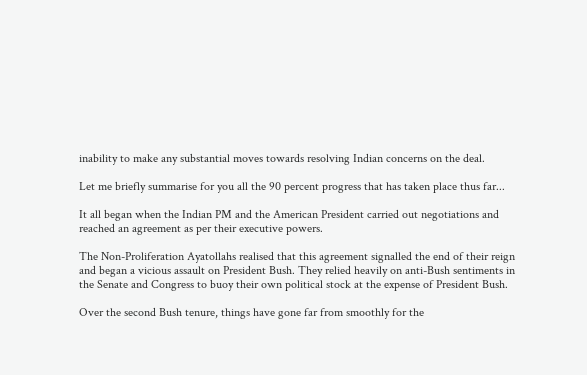inability to make any substantial moves towards resolving Indian concerns on the deal.

Let me briefly summarise for you all the 90 percent progress that has taken place thus far...

It all began when the Indian PM and the American President carried out negotiations and reached an agreement as per their executive powers.

The Non-Proliferation Ayatollahs realised that this agreement signalled the end of their reign and began a vicious assault on President Bush. They relied heavily on anti-Bush sentiments in the Senate and Congress to buoy their own political stock at the expense of President Bush.

Over the second Bush tenure, things have gone far from smoothly for the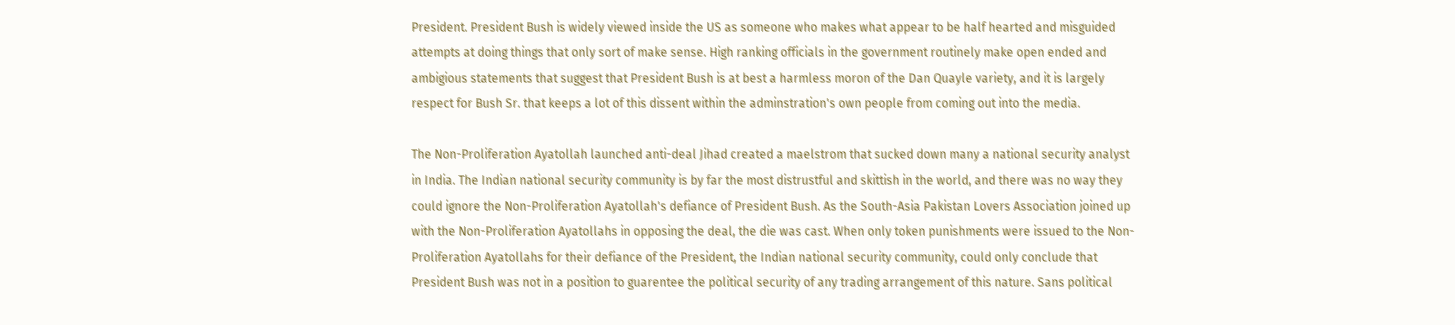President. President Bush is widely viewed inside the US as someone who makes what appear to be half hearted and misguided attempts at doing things that only sort of make sense. High ranking officials in the government routinely make open ended and ambigious statements that suggest that President Bush is at best a harmless moron of the Dan Quayle variety, and it is largely respect for Bush Sr. that keeps a lot of this dissent within the adminstration's own people from coming out into the media.

The Non-Proliferation Ayatollah launched anti-deal Jihad created a maelstrom that sucked down many a national security analyst in India. The Indian national security community is by far the most distrustful and skittish in the world, and there was no way they could ignore the Non-Proliferation Ayatollah's defiance of President Bush. As the South-Asia Pakistan Lovers Association joined up with the Non-Proliferation Ayatollahs in opposing the deal, the die was cast. When only token punishments were issued to the Non-Proliferation Ayatollahs for their defiance of the President, the Indian national security community, could only conclude that President Bush was not in a position to guarentee the political security of any trading arrangement of this nature. Sans political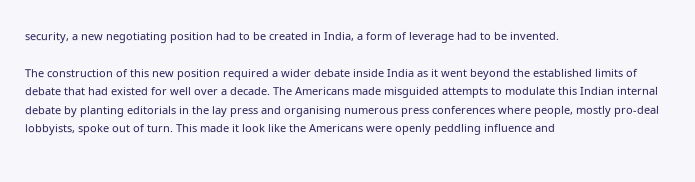security, a new negotiating position had to be created in India, a form of leverage had to be invented.

The construction of this new position required a wider debate inside India as it went beyond the established limits of debate that had existed for well over a decade. The Americans made misguided attempts to modulate this Indian internal debate by planting editorials in the lay press and organising numerous press conferences where people, mostly pro-deal lobbyists, spoke out of turn. This made it look like the Americans were openly peddling influence and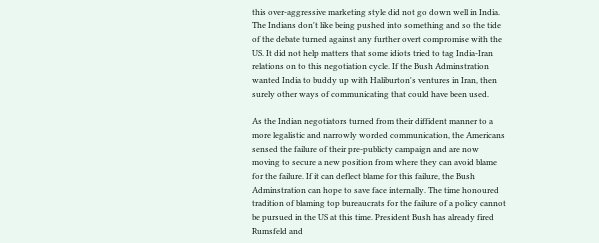this over-aggressive marketing style did not go down well in India. The Indians don't like being pushed into something and so the tide of the debate turned against any further overt compromise with the US. It did not help matters that some idiots tried to tag India-Iran relations on to this negotiation cycle. If the Bush Adminstration wanted India to buddy up with Haliburton's ventures in Iran, then surely other ways of communicating that could have been used.

As the Indian negotiators turned from their diffident manner to a more legalistic and narrowly worded communication, the Americans sensed the failure of their pre-publicty campaign and are now moving to secure a new position from where they can avoid blame for the failure. If it can deflect blame for this failure, the Bush Adminstration can hope to save face internally. The time honoured tradition of blaming top bureaucrats for the failure of a policy cannot be pursued in the US at this time. President Bush has already fired Rumsfeld and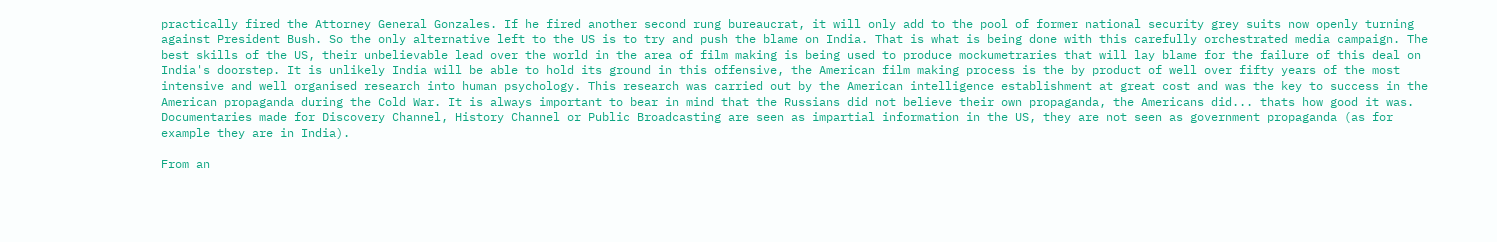practically fired the Attorney General Gonzales. If he fired another second rung bureaucrat, it will only add to the pool of former national security grey suits now openly turning against President Bush. So the only alternative left to the US is to try and push the blame on India. That is what is being done with this carefully orchestrated media campaign. The best skills of the US, their unbelievable lead over the world in the area of film making is being used to produce mockumetraries that will lay blame for the failure of this deal on India's doorstep. It is unlikely India will be able to hold its ground in this offensive, the American film making process is the by product of well over fifty years of the most intensive and well organised research into human psychology. This research was carried out by the American intelligence establishment at great cost and was the key to success in the American propaganda during the Cold War. It is always important to bear in mind that the Russians did not believe their own propaganda, the Americans did... thats how good it was. Documentaries made for Discovery Channel, History Channel or Public Broadcasting are seen as impartial information in the US, they are not seen as government propaganda (as for example they are in India).

From an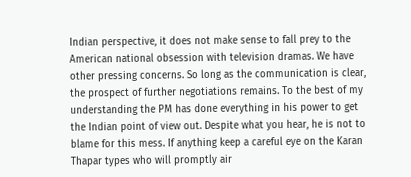Indian perspective, it does not make sense to fall prey to the American national obsession with television dramas. We have other pressing concerns. So long as the communication is clear, the prospect of further negotiations remains. To the best of my understanding the PM has done everything in his power to get the Indian point of view out. Despite what you hear, he is not to blame for this mess. If anything keep a careful eye on the Karan Thapar types who will promptly air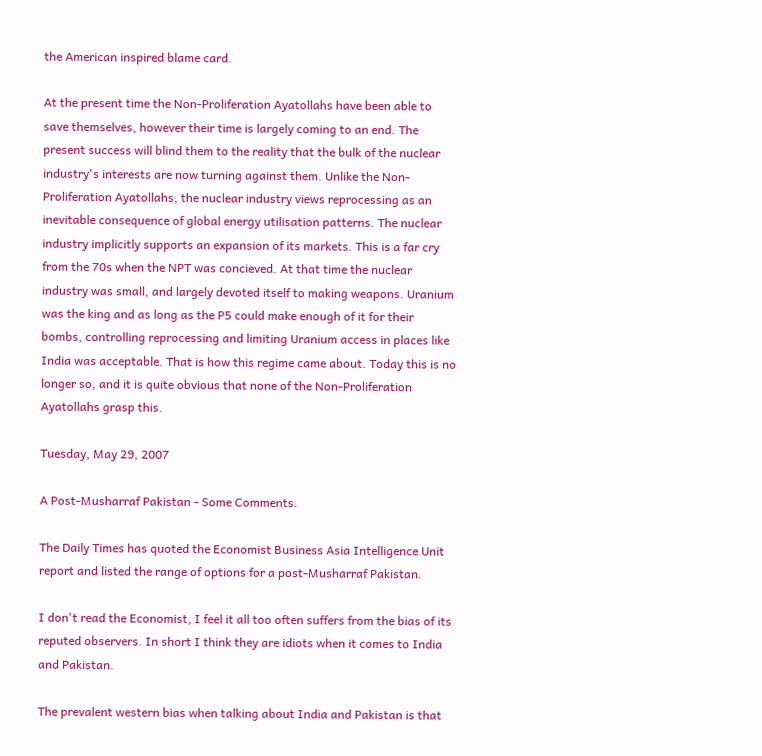the American inspired blame card.

At the present time the Non-Proliferation Ayatollahs have been able to save themselves, however their time is largely coming to an end. The present success will blind them to the reality that the bulk of the nuclear industry's interests are now turning against them. Unlike the Non-Proliferation Ayatollahs, the nuclear industry views reprocessing as an inevitable consequence of global energy utilisation patterns. The nuclear industry implicitly supports an expansion of its markets. This is a far cry from the 70s when the NPT was concieved. At that time the nuclear industry was small, and largely devoted itself to making weapons. Uranium was the king and as long as the P5 could make enough of it for their bombs, controlling reprocessing and limiting Uranium access in places like India was acceptable. That is how this regime came about. Today this is no longer so, and it is quite obvious that none of the Non-Proliferation Ayatollahs grasp this.

Tuesday, May 29, 2007

A Post-Musharraf Pakistan - Some Comments.

The Daily Times has quoted the Economist Business Asia Intelligence Unit report and listed the range of options for a post-Musharraf Pakistan.

I don't read the Economist, I feel it all too often suffers from the bias of its reputed observers. In short I think they are idiots when it comes to India and Pakistan.

The prevalent western bias when talking about India and Pakistan is that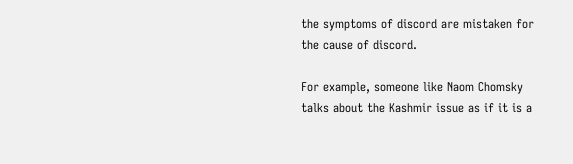the symptoms of discord are mistaken for the cause of discord.

For example, someone like Naom Chomsky talks about the Kashmir issue as if it is a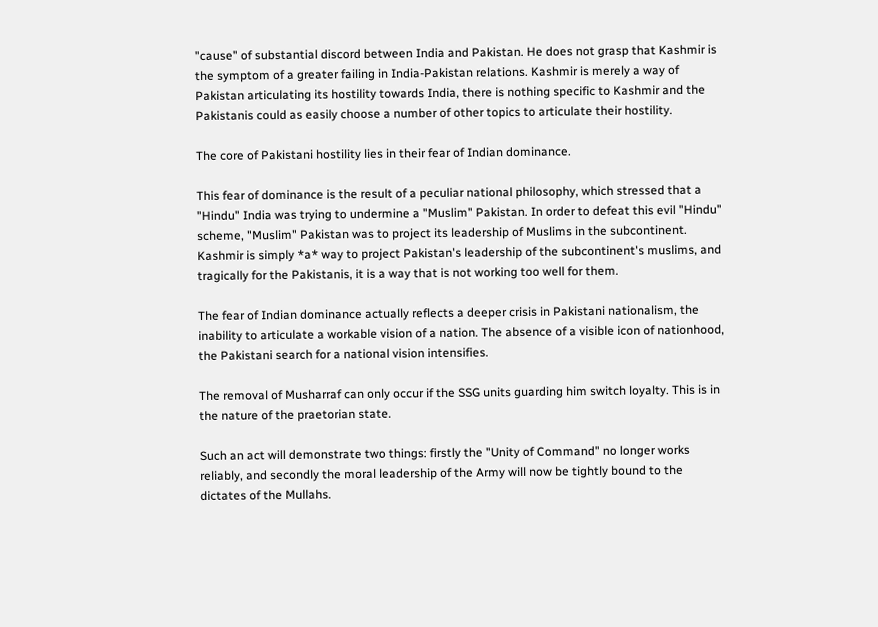"cause" of substantial discord between India and Pakistan. He does not grasp that Kashmir is the symptom of a greater failing in India-Pakistan relations. Kashmir is merely a way of Pakistan articulating its hostility towards India, there is nothing specific to Kashmir and the Pakistanis could as easily choose a number of other topics to articulate their hostility.

The core of Pakistani hostility lies in their fear of Indian dominance.

This fear of dominance is the result of a peculiar national philosophy, which stressed that a "Hindu" India was trying to undermine a "Muslim" Pakistan. In order to defeat this evil "Hindu" scheme, "Muslim" Pakistan was to project its leadership of Muslims in the subcontinent. Kashmir is simply *a* way to project Pakistan's leadership of the subcontinent's muslims, and tragically for the Pakistanis, it is a way that is not working too well for them.

The fear of Indian dominance actually reflects a deeper crisis in Pakistani nationalism, the inability to articulate a workable vision of a nation. The absence of a visible icon of nationhood, the Pakistani search for a national vision intensifies.

The removal of Musharraf can only occur if the SSG units guarding him switch loyalty. This is in the nature of the praetorian state.

Such an act will demonstrate two things: firstly the "Unity of Command" no longer works reliably, and secondly the moral leadership of the Army will now be tightly bound to the dictates of the Mullahs.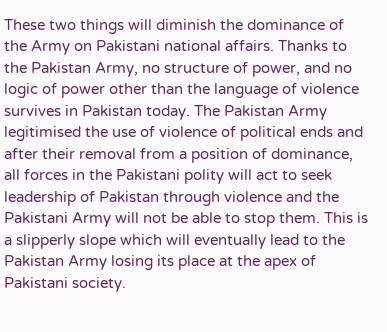These two things will diminish the dominance of the Army on Pakistani national affairs. Thanks to the Pakistan Army, no structure of power, and no logic of power other than the language of violence survives in Pakistan today. The Pakistan Army legitimised the use of violence of political ends and after their removal from a position of dominance, all forces in the Pakistani polity will act to seek leadership of Pakistan through violence and the Pakistani Army will not be able to stop them. This is a slipperly slope which will eventually lead to the Pakistan Army losing its place at the apex of Pakistani society.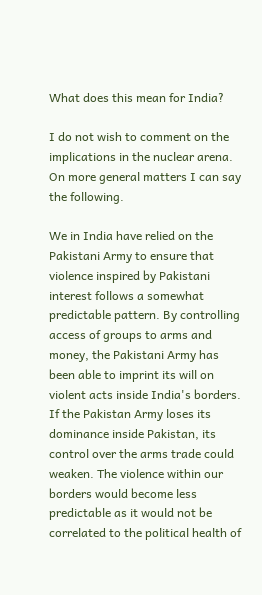What does this mean for India?

I do not wish to comment on the implications in the nuclear arena. On more general matters I can say the following.

We in India have relied on the Pakistani Army to ensure that violence inspired by Pakistani interest follows a somewhat predictable pattern. By controlling access of groups to arms and money, the Pakistani Army has been able to imprint its will on violent acts inside India's borders. If the Pakistan Army loses its dominance inside Pakistan, its control over the arms trade could weaken. The violence within our borders would become less predictable as it would not be correlated to the political health of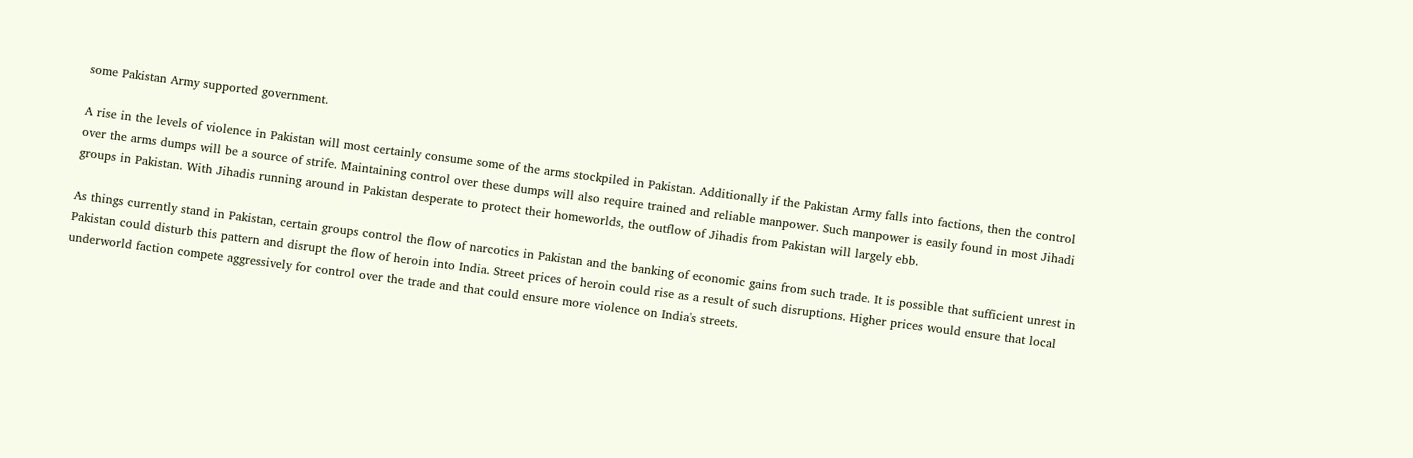some Pakistan Army supported government.

A rise in the levels of violence in Pakistan will most certainly consume some of the arms stockpiled in Pakistan. Additionally if the Pakistan Army falls into factions, then the control over the arms dumps will be a source of strife. Maintaining control over these dumps will also require trained and reliable manpower. Such manpower is easily found in most Jihadi groups in Pakistan. With Jihadis running around in Pakistan desperate to protect their homeworlds, the outflow of Jihadis from Pakistan will largely ebb.

As things currently stand in Pakistan, certain groups control the flow of narcotics in Pakistan and the banking of economic gains from such trade. It is possible that sufficient unrest in Pakistan could disturb this pattern and disrupt the flow of heroin into India. Street prices of heroin could rise as a result of such disruptions. Higher prices would ensure that local underworld faction compete aggressively for control over the trade and that could ensure more violence on India's streets.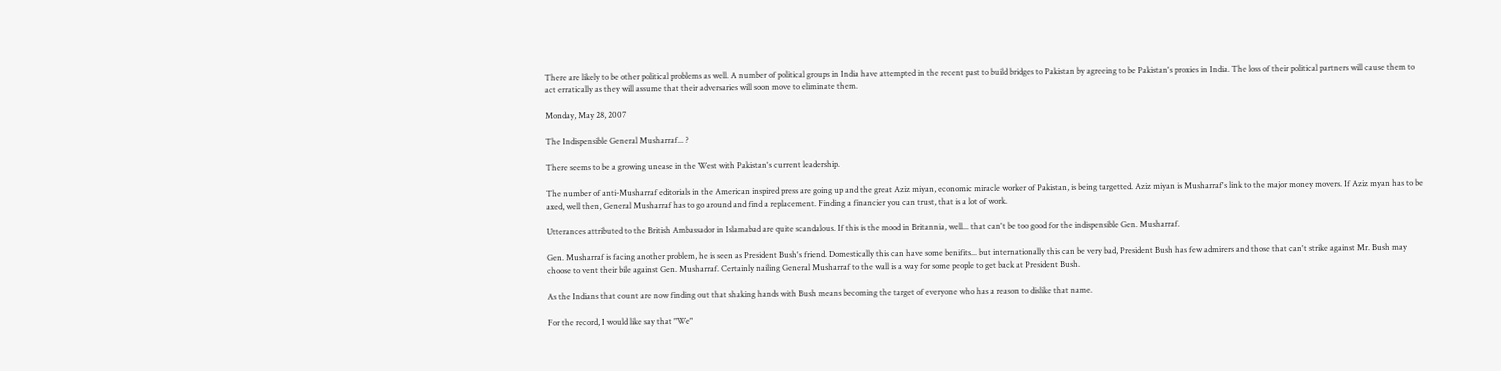There are likely to be other political problems as well. A number of political groups in India have attempted in the recent past to build bridges to Pakistan by agreeing to be Pakistan's proxies in India. The loss of their political partners will cause them to act erratically as they will assume that their adversaries will soon move to eliminate them.

Monday, May 28, 2007

The Indispensible General Musharraf... ?

There seems to be a growing unease in the West with Pakistan's current leadership.

The number of anti-Musharraf editorials in the American inspired press are going up and the great Aziz miyan, economic miracle worker of Pakistan, is being targetted. Aziz miyan is Musharraf's link to the major money movers. If Aziz myan has to be axed, well then, General Musharraf has to go around and find a replacement. Finding a financier you can trust, that is a lot of work.

Utterances attributed to the British Ambassador in Islamabad are quite scandalous. If this is the mood in Britannia, well... that can't be too good for the indispensible Gen. Musharraf.

Gen. Musharraf is facing another problem, he is seen as President Bush's friend. Domestically this can have some benifits... but internationally this can be very bad, President Bush has few admirers and those that can't strike against Mr. Bush may choose to vent their bile against Gen. Musharraf. Certainly nailing General Musharraf to the wall is a way for some people to get back at President Bush.

As the Indians that count are now finding out that shaking hands with Bush means becoming the target of everyone who has a reason to dislike that name.

For the record, I would like say that "We"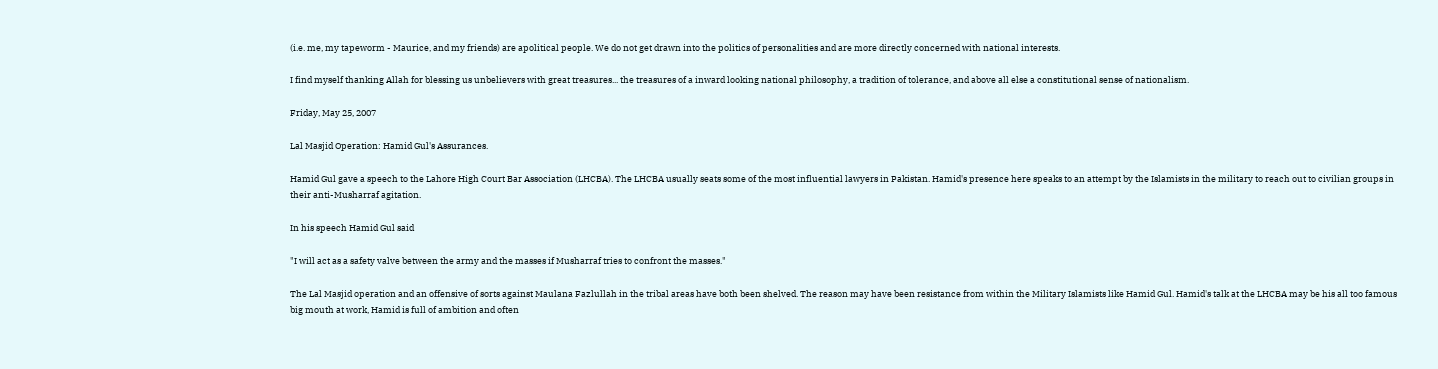(i.e. me, my tapeworm - Maurice, and my friends) are apolitical people. We do not get drawn into the politics of personalities and are more directly concerned with national interests.

I find myself thanking Allah for blessing us unbelievers with great treasures... the treasures of a inward looking national philosophy, a tradition of tolerance, and above all else a constitutional sense of nationalism.

Friday, May 25, 2007

Lal Masjid Operation: Hamid Gul's Assurances.

Hamid Gul gave a speech to the Lahore High Court Bar Association (LHCBA). The LHCBA usually seats some of the most influential lawyers in Pakistan. Hamid's presence here speaks to an attempt by the Islamists in the military to reach out to civilian groups in their anti-Musharraf agitation.

In his speech Hamid Gul said

"I will act as a safety valve between the army and the masses if Musharraf tries to confront the masses."

The Lal Masjid operation and an offensive of sorts against Maulana Fazlullah in the tribal areas have both been shelved. The reason may have been resistance from within the Military Islamists like Hamid Gul. Hamid's talk at the LHCBA may be his all too famous big mouth at work, Hamid is full of ambition and often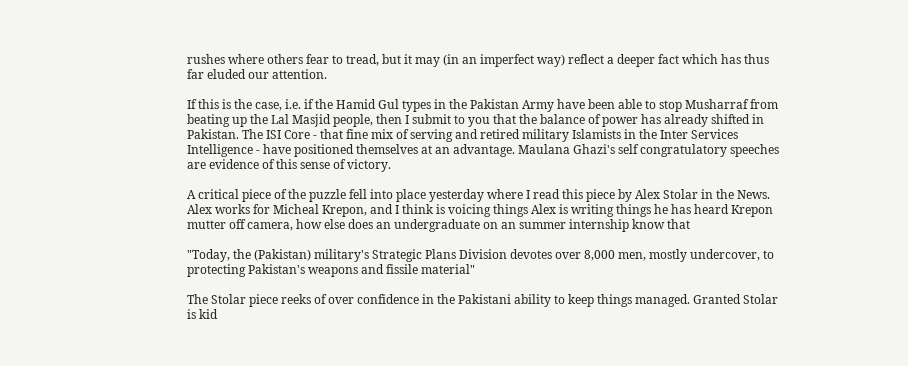rushes where others fear to tread, but it may (in an imperfect way) reflect a deeper fact which has thus far eluded our attention.

If this is the case, i.e. if the Hamid Gul types in the Pakistan Army have been able to stop Musharraf from beating up the Lal Masjid people, then I submit to you that the balance of power has already shifted in Pakistan. The ISI Core - that fine mix of serving and retired military Islamists in the Inter Services Intelligence - have positioned themselves at an advantage. Maulana Ghazi's self congratulatory speeches are evidence of this sense of victory.

A critical piece of the puzzle fell into place yesterday where I read this piece by Alex Stolar in the News. Alex works for Micheal Krepon, and I think is voicing things Alex is writing things he has heard Krepon mutter off camera, how else does an undergraduate on an summer internship know that

"Today, the (Pakistan) military's Strategic Plans Division devotes over 8,000 men, mostly undercover, to protecting Pakistan's weapons and fissile material"

The Stolar piece reeks of over confidence in the Pakistani ability to keep things managed. Granted Stolar is kid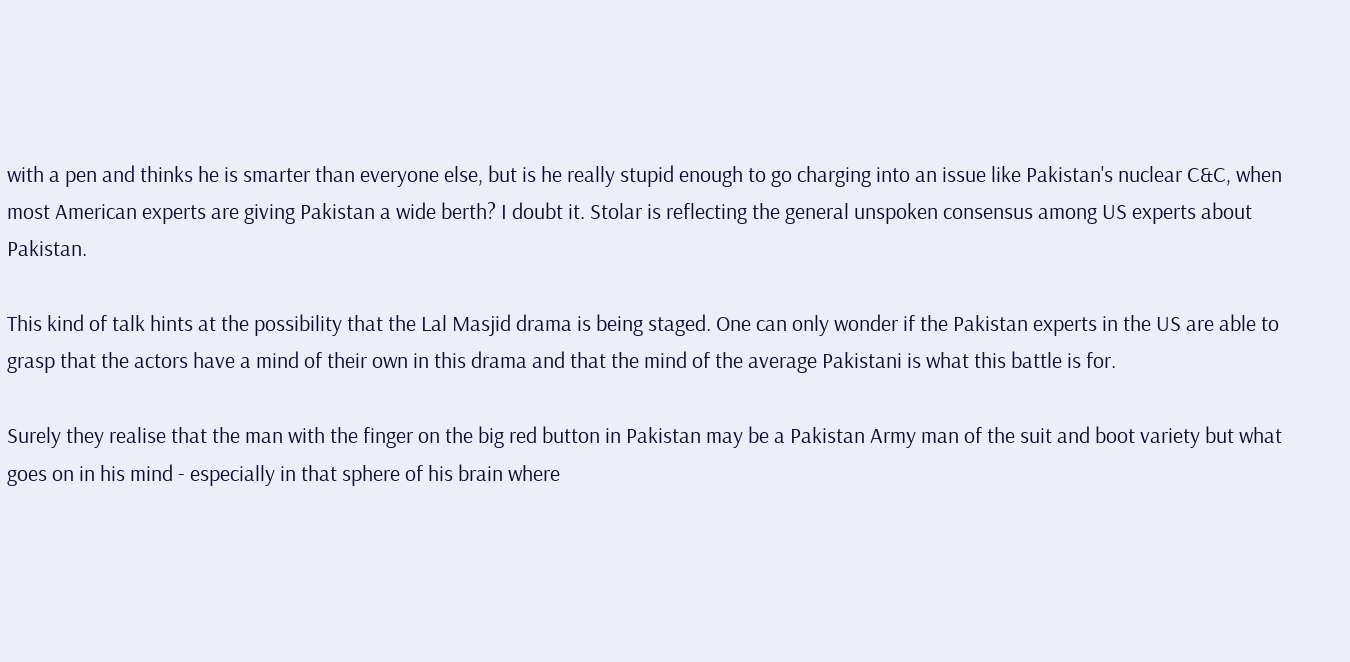with a pen and thinks he is smarter than everyone else, but is he really stupid enough to go charging into an issue like Pakistan's nuclear C&C, when most American experts are giving Pakistan a wide berth? I doubt it. Stolar is reflecting the general unspoken consensus among US experts about Pakistan.

This kind of talk hints at the possibility that the Lal Masjid drama is being staged. One can only wonder if the Pakistan experts in the US are able to grasp that the actors have a mind of their own in this drama and that the mind of the average Pakistani is what this battle is for.

Surely they realise that the man with the finger on the big red button in Pakistan may be a Pakistan Army man of the suit and boot variety but what goes on in his mind - especially in that sphere of his brain where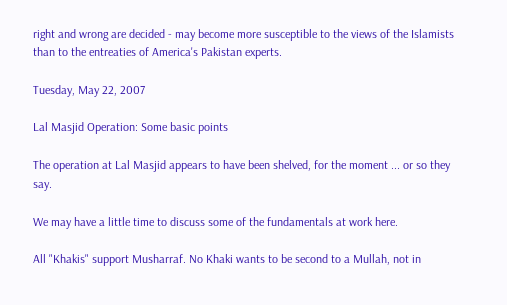right and wrong are decided - may become more susceptible to the views of the Islamists than to the entreaties of America's Pakistan experts.

Tuesday, May 22, 2007

Lal Masjid Operation: Some basic points

The operation at Lal Masjid appears to have been shelved, for the moment ... or so they say.

We may have a little time to discuss some of the fundamentals at work here.

All "Khakis" support Musharraf. No Khaki wants to be second to a Mullah, not in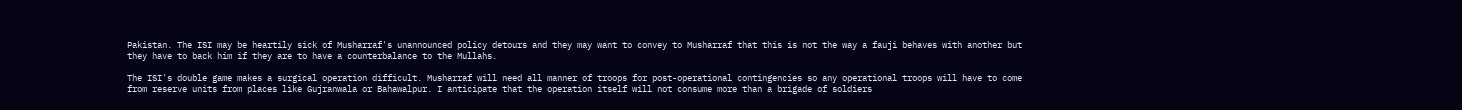Pakistan. The ISI may be heartily sick of Musharraf's unannounced policy detours and they may want to convey to Musharraf that this is not the way a fauji behaves with another but they have to back him if they are to have a counterbalance to the Mullahs.

The ISI's double game makes a surgical operation difficult. Musharraf will need all manner of troops for post-operational contingencies so any operational troops will have to come from reserve units from places like Gujranwala or Bahawalpur. I anticipate that the operation itself will not consume more than a brigade of soldiers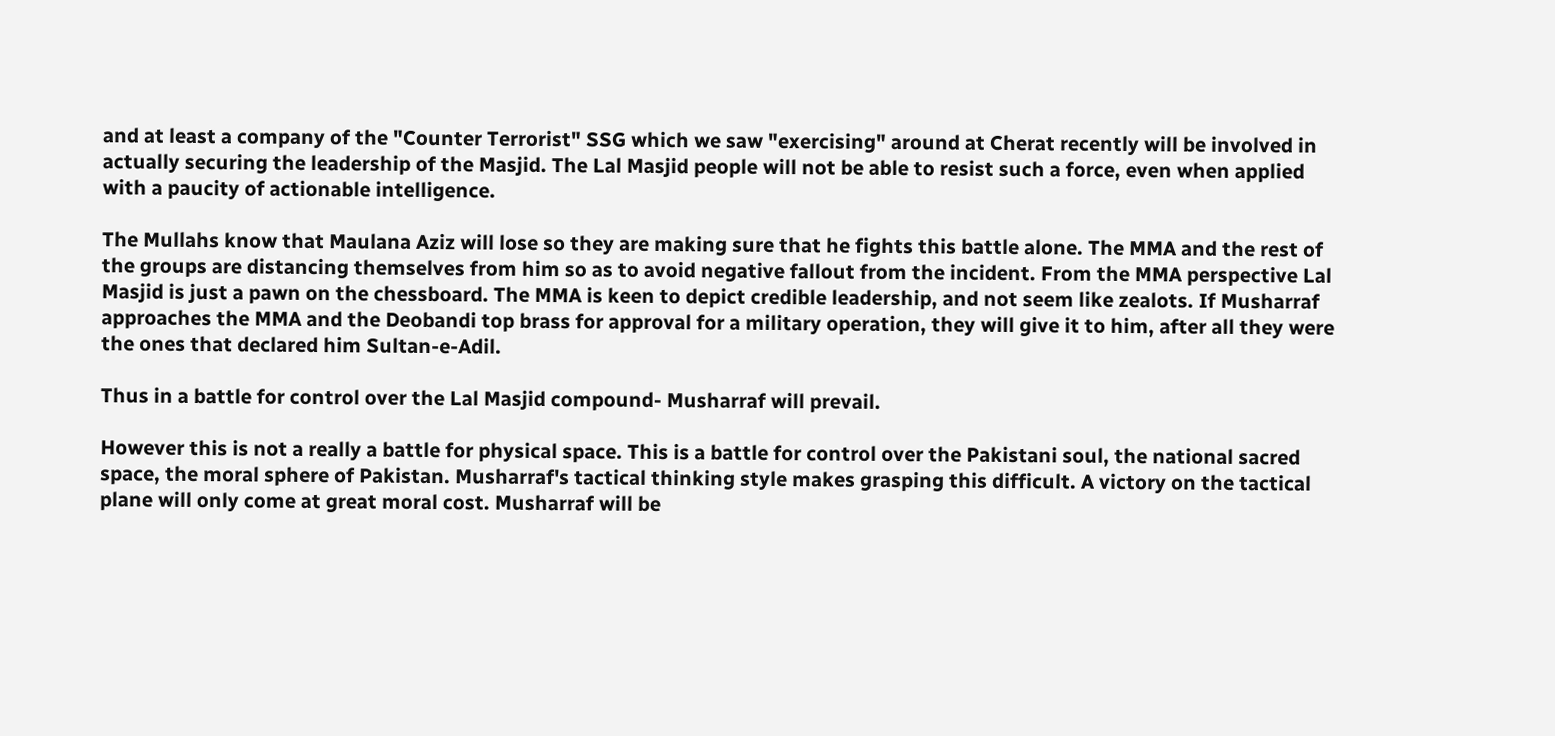and at least a company of the "Counter Terrorist" SSG which we saw "exercising" around at Cherat recently will be involved in actually securing the leadership of the Masjid. The Lal Masjid people will not be able to resist such a force, even when applied with a paucity of actionable intelligence.

The Mullahs know that Maulana Aziz will lose so they are making sure that he fights this battle alone. The MMA and the rest of the groups are distancing themselves from him so as to avoid negative fallout from the incident. From the MMA perspective Lal Masjid is just a pawn on the chessboard. The MMA is keen to depict credible leadership, and not seem like zealots. If Musharraf approaches the MMA and the Deobandi top brass for approval for a military operation, they will give it to him, after all they were the ones that declared him Sultan-e-Adil.

Thus in a battle for control over the Lal Masjid compound- Musharraf will prevail.

However this is not a really a battle for physical space. This is a battle for control over the Pakistani soul, the national sacred space, the moral sphere of Pakistan. Musharraf's tactical thinking style makes grasping this difficult. A victory on the tactical plane will only come at great moral cost. Musharraf will be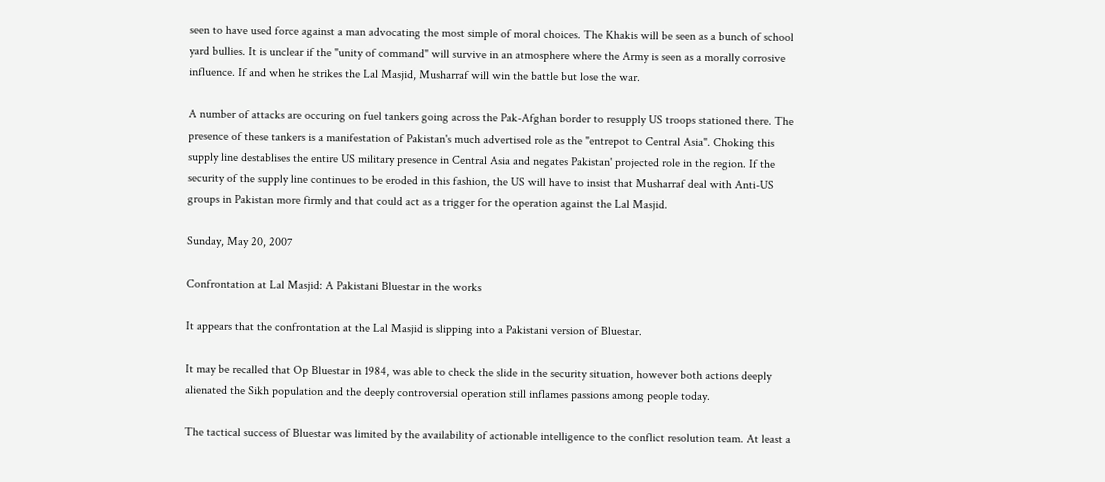seen to have used force against a man advocating the most simple of moral choices. The Khakis will be seen as a bunch of school yard bullies. It is unclear if the "unity of command" will survive in an atmosphere where the Army is seen as a morally corrosive influence. If and when he strikes the Lal Masjid, Musharraf will win the battle but lose the war.

A number of attacks are occuring on fuel tankers going across the Pak-Afghan border to resupply US troops stationed there. The presence of these tankers is a manifestation of Pakistan's much advertised role as the "entrepot to Central Asia". Choking this supply line destablises the entire US military presence in Central Asia and negates Pakistan' projected role in the region. If the security of the supply line continues to be eroded in this fashion, the US will have to insist that Musharraf deal with Anti-US groups in Pakistan more firmly and that could act as a trigger for the operation against the Lal Masjid.

Sunday, May 20, 2007

Confrontation at Lal Masjid: A Pakistani Bluestar in the works

It appears that the confrontation at the Lal Masjid is slipping into a Pakistani version of Bluestar.

It may be recalled that Op Bluestar in 1984, was able to check the slide in the security situation, however both actions deeply alienated the Sikh population and the deeply controversial operation still inflames passions among people today.

The tactical success of Bluestar was limited by the availability of actionable intelligence to the conflict resolution team. At least a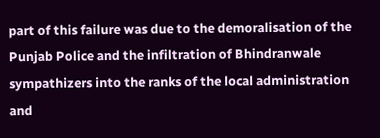part of this failure was due to the demoralisation of the Punjab Police and the infiltration of Bhindranwale sympathizers into the ranks of the local administration and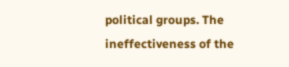political groups. The ineffectiveness of the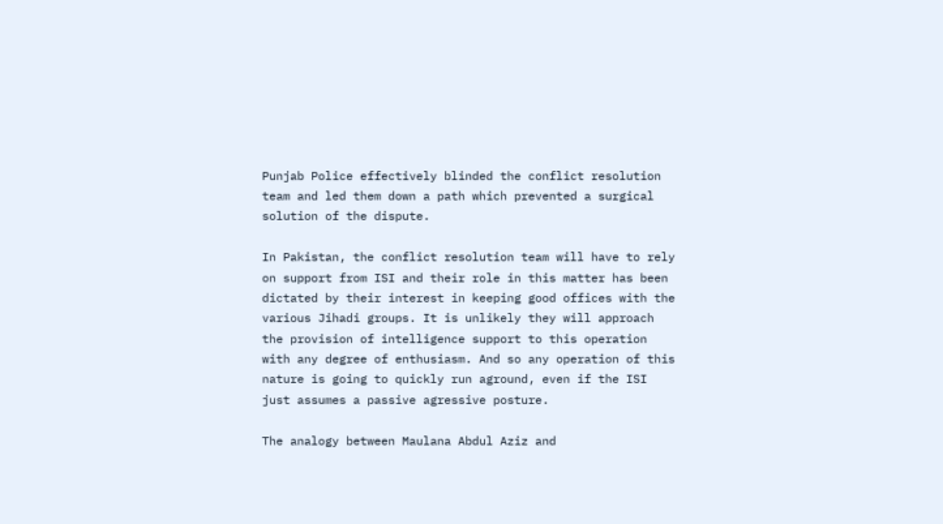Punjab Police effectively blinded the conflict resolution team and led them down a path which prevented a surgical solution of the dispute.

In Pakistan, the conflict resolution team will have to rely on support from ISI and their role in this matter has been dictated by their interest in keeping good offices with the various Jihadi groups. It is unlikely they will approach the provision of intelligence support to this operation with any degree of enthusiasm. And so any operation of this nature is going to quickly run aground, even if the ISI just assumes a passive agressive posture.

The analogy between Maulana Abdul Aziz and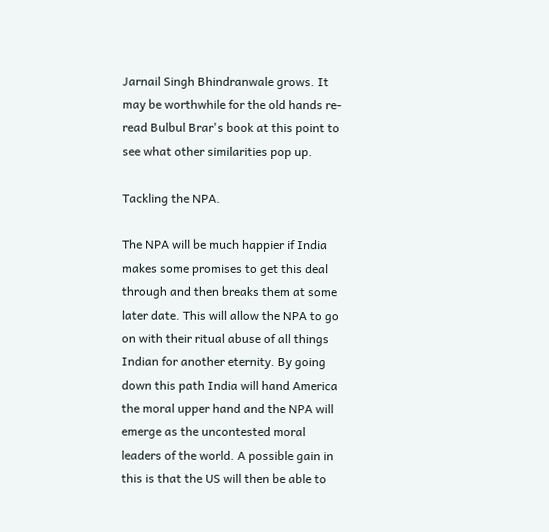Jarnail Singh Bhindranwale grows. It may be worthwhile for the old hands re-read Bulbul Brar's book at this point to see what other similarities pop up.

Tackling the NPA.

The NPA will be much happier if India makes some promises to get this deal through and then breaks them at some later date. This will allow the NPA to go on with their ritual abuse of all things Indian for another eternity. By going down this path India will hand America the moral upper hand and the NPA will emerge as the uncontested moral leaders of the world. A possible gain in this is that the US will then be able to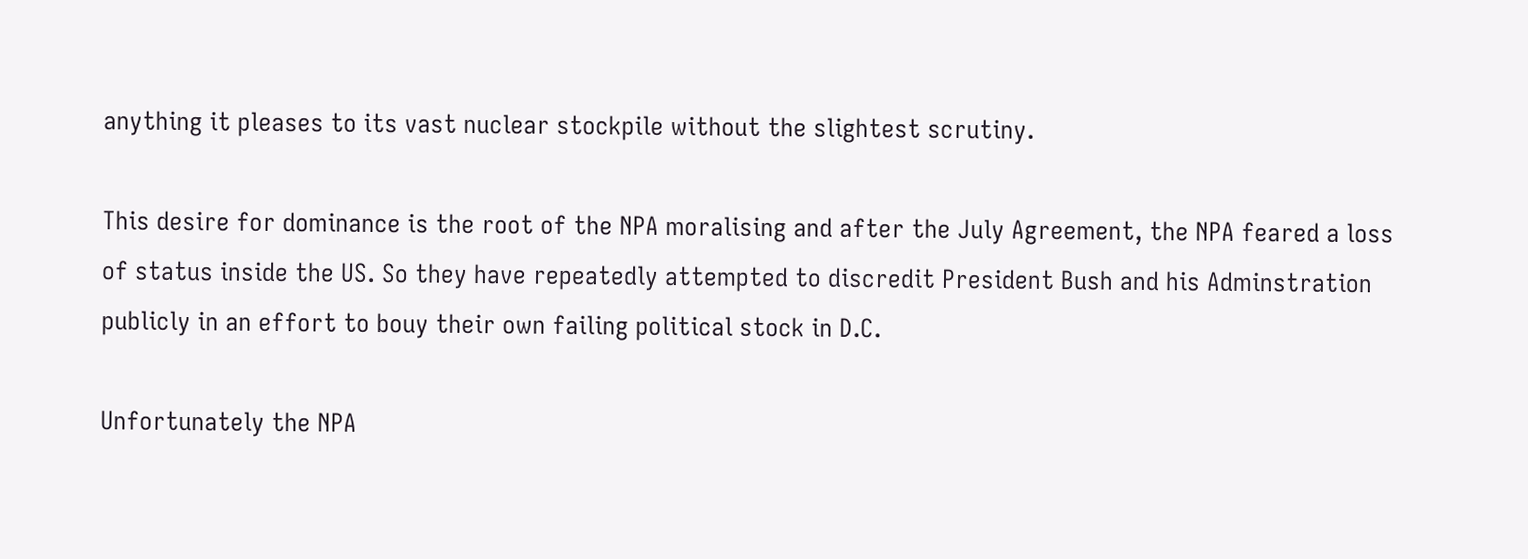anything it pleases to its vast nuclear stockpile without the slightest scrutiny.

This desire for dominance is the root of the NPA moralising and after the July Agreement, the NPA feared a loss of status inside the US. So they have repeatedly attempted to discredit President Bush and his Adminstration publicly in an effort to bouy their own failing political stock in D.C.

Unfortunately the NPA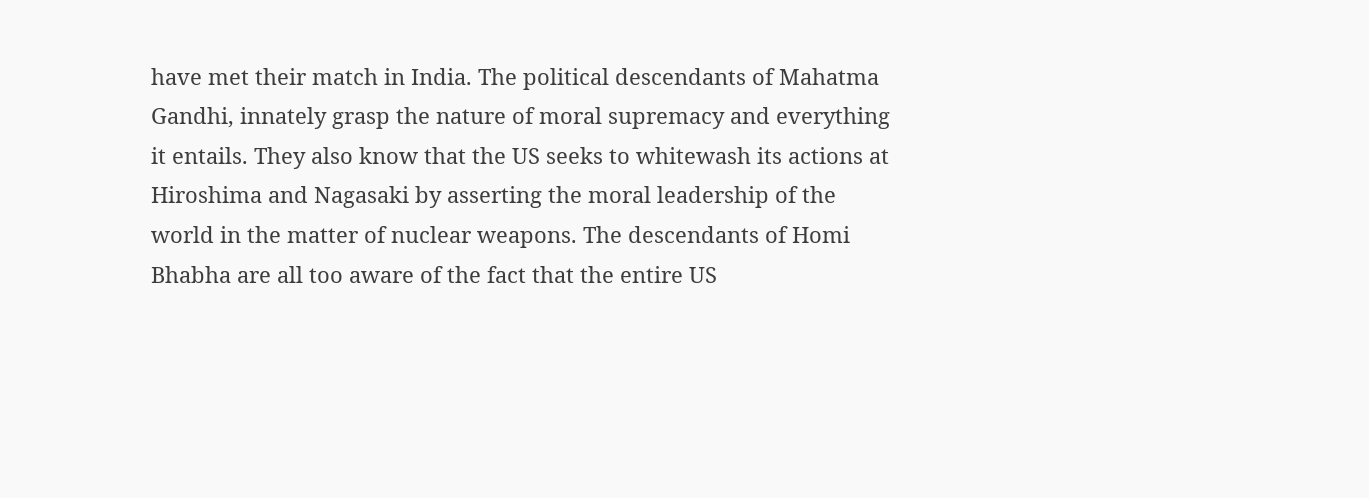have met their match in India. The political descendants of Mahatma Gandhi, innately grasp the nature of moral supremacy and everything it entails. They also know that the US seeks to whitewash its actions at Hiroshima and Nagasaki by asserting the moral leadership of the world in the matter of nuclear weapons. The descendants of Homi Bhabha are all too aware of the fact that the entire US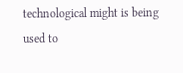technological might is being used to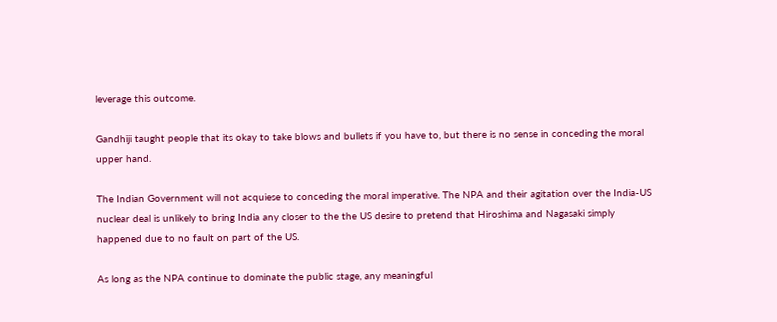leverage this outcome.

Gandhiji taught people that its okay to take blows and bullets if you have to, but there is no sense in conceding the moral upper hand.

The Indian Government will not acquiese to conceding the moral imperative. The NPA and their agitation over the India-US nuclear deal is unlikely to bring India any closer to the the US desire to pretend that Hiroshima and Nagasaki simply happened due to no fault on part of the US.

As long as the NPA continue to dominate the public stage, any meaningful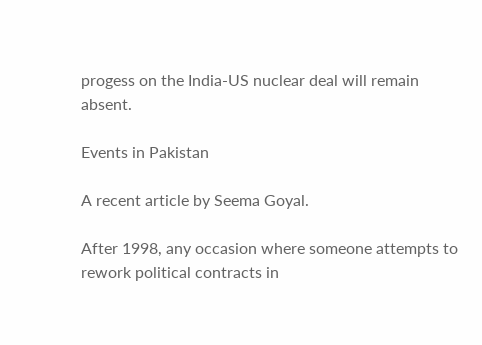progess on the India-US nuclear deal will remain absent.

Events in Pakistan

A recent article by Seema Goyal.

After 1998, any occasion where someone attempts to rework political contracts in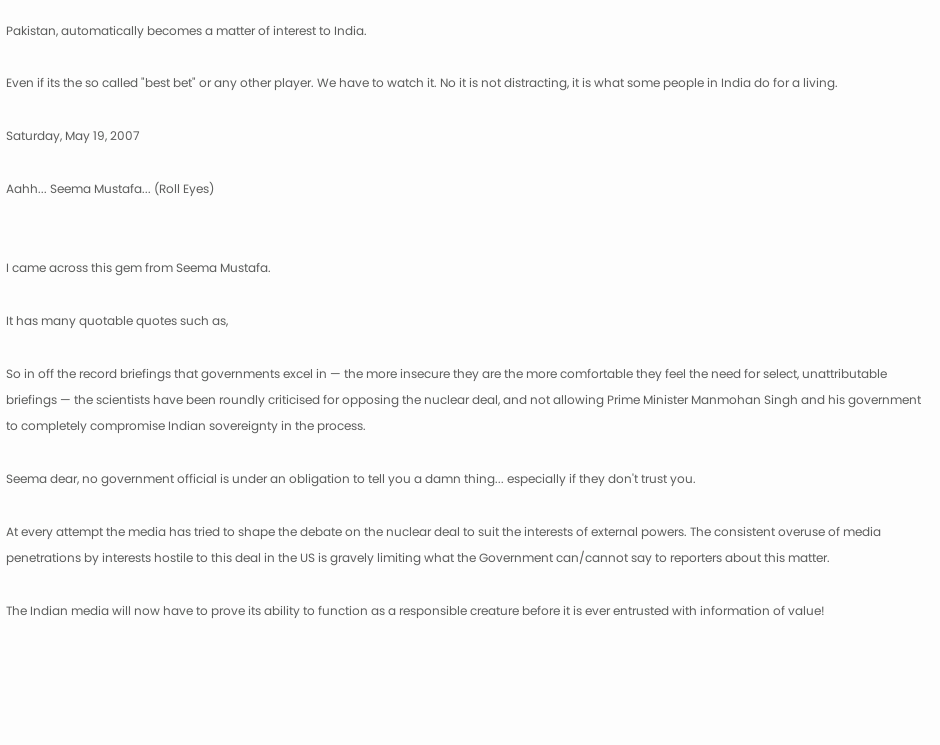Pakistan, automatically becomes a matter of interest to India.

Even if its the so called "best bet" or any other player. We have to watch it. No it is not distracting, it is what some people in India do for a living.

Saturday, May 19, 2007

Aahh... Seema Mustafa... (Roll Eyes)


I came across this gem from Seema Mustafa.

It has many quotable quotes such as,

So in off the record briefings that governments excel in — the more insecure they are the more comfortable they feel the need for select, unattributable briefings — the scientists have been roundly criticised for opposing the nuclear deal, and not allowing Prime Minister Manmohan Singh and his government to completely compromise Indian sovereignty in the process.

Seema dear, no government official is under an obligation to tell you a damn thing... especially if they don't trust you.

At every attempt the media has tried to shape the debate on the nuclear deal to suit the interests of external powers. The consistent overuse of media penetrations by interests hostile to this deal in the US is gravely limiting what the Government can/cannot say to reporters about this matter.

The Indian media will now have to prove its ability to function as a responsible creature before it is ever entrusted with information of value!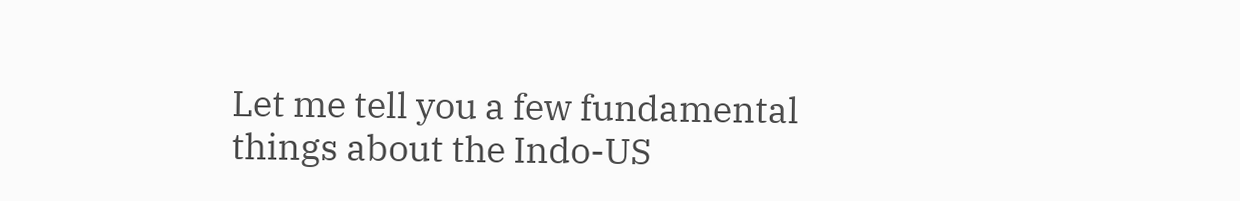Let me tell you a few fundamental things about the Indo-US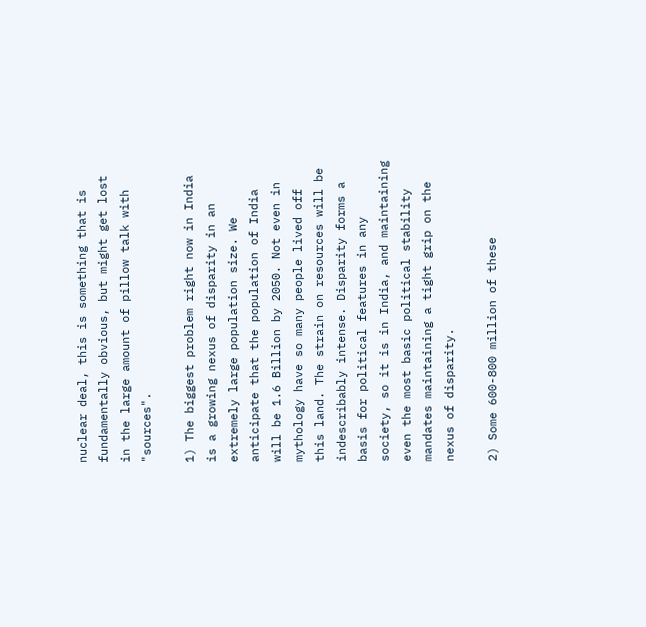nuclear deal, this is something that is fundamentally obvious, but might get lost in the large amount of pillow talk with "sources".

1) The biggest problem right now in India is a growing nexus of disparity in an extremely large population size. We anticipate that the population of India will be 1.6 Billion by 2050. Not even in mythology have so many people lived off this land. The strain on resources will be indescribably intense. Disparity forms a basis for political features in any society, so it is in India, and maintaining even the most basic political stability mandates maintaining a tight grip on the nexus of disparity.

2) Some 600-800 million of these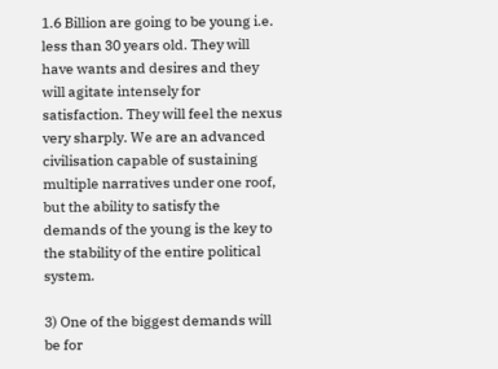1.6 Billion are going to be young i.e. less than 30 years old. They will have wants and desires and they will agitate intensely for satisfaction. They will feel the nexus very sharply. We are an advanced civilisation capable of sustaining multiple narratives under one roof, but the ability to satisfy the demands of the young is the key to the stability of the entire political system.

3) One of the biggest demands will be for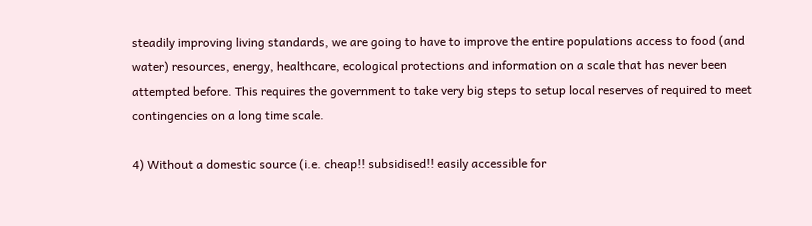steadily improving living standards, we are going to have to improve the entire populations access to food (and water) resources, energy, healthcare, ecological protections and information on a scale that has never been attempted before. This requires the government to take very big steps to setup local reserves of required to meet contingencies on a long time scale.

4) Without a domestic source (i.e. cheap!! subsidised!! easily accessible for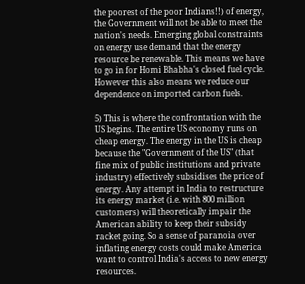the poorest of the poor Indians!!) of energy, the Government will not be able to meet the nation's needs. Emerging global constraints on energy use demand that the energy resource be renewable. This means we have to go in for Homi Bhabha's closed fuel cycle. However this also means we reduce our dependence on imported carbon fuels.

5) This is where the confrontation with the US begins. The entire US economy runs on cheap energy. The energy in the US is cheap because the "Government of the US" (that fine mix of public institutions and private industry) effectively subsidises the price of energy. Any attempt in India to restructure its energy market (i.e. with 800 million customers) will theoretically impair the American ability to keep their subsidy racket going. So a sense of paranoia over inflating energy costs could make America want to control India's access to new energy resources.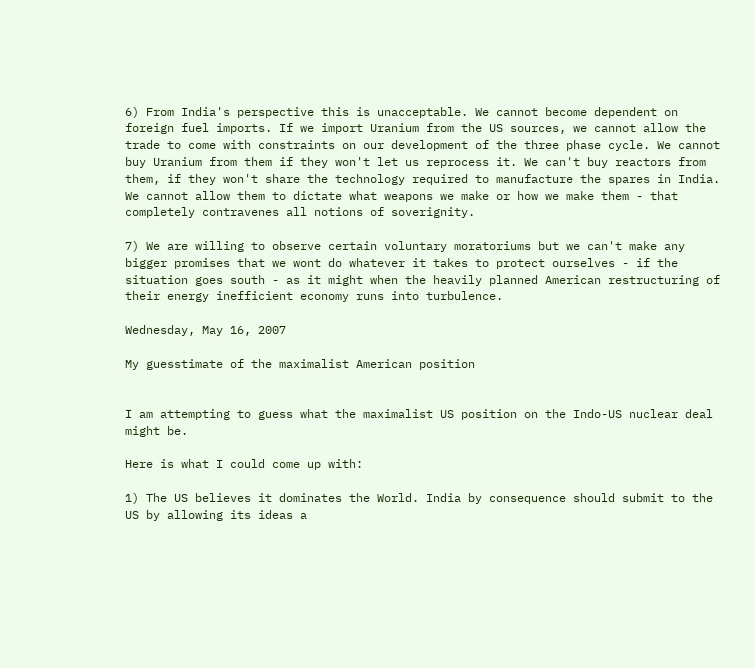6) From India's perspective this is unacceptable. We cannot become dependent on foreign fuel imports. If we import Uranium from the US sources, we cannot allow the trade to come with constraints on our development of the three phase cycle. We cannot buy Uranium from them if they won't let us reprocess it. We can't buy reactors from them, if they won't share the technology required to manufacture the spares in India. We cannot allow them to dictate what weapons we make or how we make them - that completely contravenes all notions of soverignity.

7) We are willing to observe certain voluntary moratoriums but we can't make any bigger promises that we wont do whatever it takes to protect ourselves - if the situation goes south - as it might when the heavily planned American restructuring of their energy inefficient economy runs into turbulence.

Wednesday, May 16, 2007

My guesstimate of the maximalist American position


I am attempting to guess what the maximalist US position on the Indo-US nuclear deal might be.

Here is what I could come up with:

1) The US believes it dominates the World. India by consequence should submit to the US by allowing its ideas a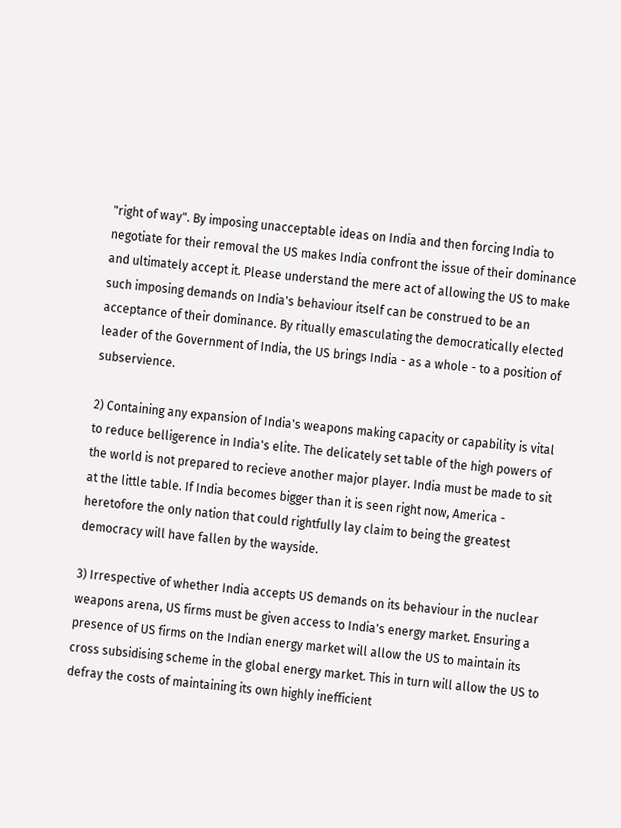"right of way". By imposing unacceptable ideas on India and then forcing India to negotiate for their removal the US makes India confront the issue of their dominance and ultimately accept it. Please understand the mere act of allowing the US to make such imposing demands on India's behaviour itself can be construed to be an acceptance of their dominance. By ritually emasculating the democratically elected leader of the Government of India, the US brings India - as a whole - to a position of subservience.

2) Containing any expansion of India's weapons making capacity or capability is vital to reduce belligerence in India's elite. The delicately set table of the high powers of the world is not prepared to recieve another major player. India must be made to sit at the little table. If India becomes bigger than it is seen right now, America - heretofore the only nation that could rightfully lay claim to being the greatest democracy will have fallen by the wayside.

3) Irrespective of whether India accepts US demands on its behaviour in the nuclear weapons arena, US firms must be given access to India's energy market. Ensuring a presence of US firms on the Indian energy market will allow the US to maintain its cross subsidising scheme in the global energy market. This in turn will allow the US to defray the costs of maintaining its own highly inefficient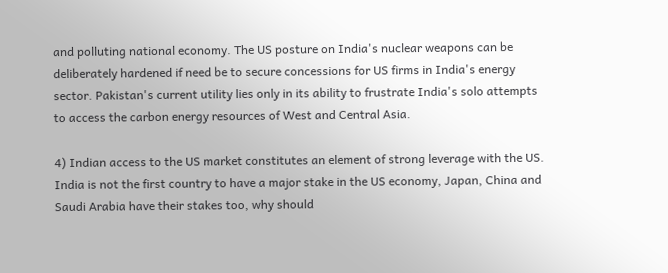and polluting national economy. The US posture on India's nuclear weapons can be deliberately hardened if need be to secure concessions for US firms in India's energy sector. Pakistan's current utility lies only in its ability to frustrate India's solo attempts to access the carbon energy resources of West and Central Asia.

4) Indian access to the US market constitutes an element of strong leverage with the US. India is not the first country to have a major stake in the US economy, Japan, China and Saudi Arabia have their stakes too, why should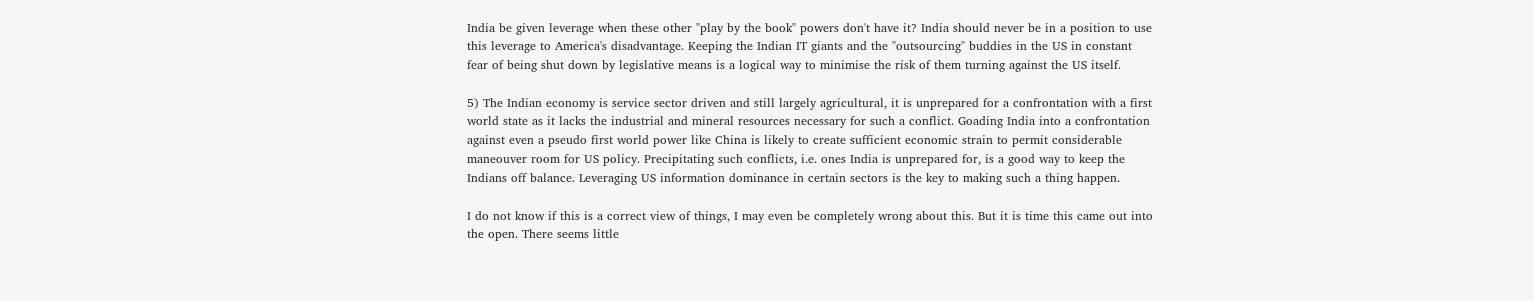India be given leverage when these other "play by the book" powers don't have it? India should never be in a position to use this leverage to America's disadvantage. Keeping the Indian IT giants and the "outsourcing" buddies in the US in constant fear of being shut down by legislative means is a logical way to minimise the risk of them turning against the US itself.

5) The Indian economy is service sector driven and still largely agricultural, it is unprepared for a confrontation with a first world state as it lacks the industrial and mineral resources necessary for such a conflict. Goading India into a confrontation against even a pseudo first world power like China is likely to create sufficient economic strain to permit considerable maneouver room for US policy. Precipitating such conflicts, i.e. ones India is unprepared for, is a good way to keep the Indians off balance. Leveraging US information dominance in certain sectors is the key to making such a thing happen.

I do not know if this is a correct view of things, I may even be completely wrong about this. But it is time this came out into the open. There seems little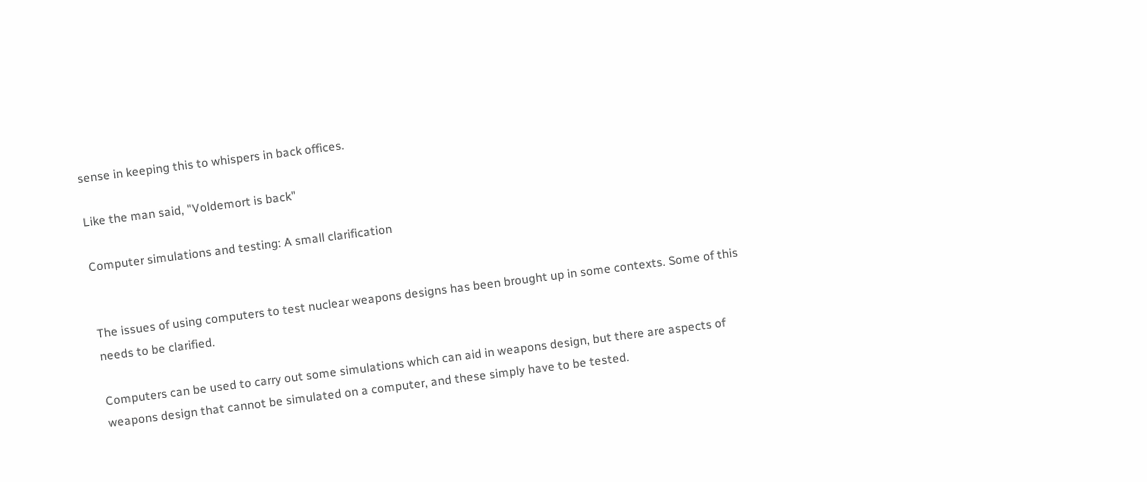sense in keeping this to whispers in back offices.

Like the man said, "Voldemort is back"

Computer simulations and testing: A small clarification


The issues of using computers to test nuclear weapons designs has been brought up in some contexts. Some of this needs to be clarified.

Computers can be used to carry out some simulations which can aid in weapons design, but there are aspects of weapons design that cannot be simulated on a computer, and these simply have to be tested.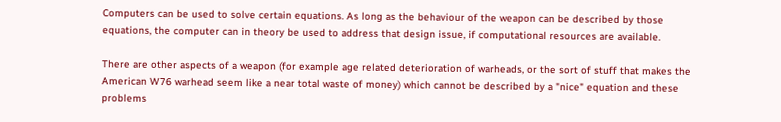Computers can be used to solve certain equations. As long as the behaviour of the weapon can be described by those equations, the computer can in theory be used to address that design issue, if computational resources are available.

There are other aspects of a weapon (for example age related deterioration of warheads, or the sort of stuff that makes the American W76 warhead seem like a near total waste of money) which cannot be described by a "nice" equation and these problems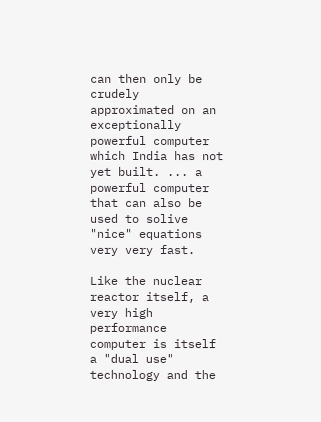can then only be crudely approximated on an exceptionally powerful computer which India has not yet built. ... a powerful computer that can also be used to solive "nice" equations very very fast.

Like the nuclear reactor itself, a very high performance computer is itself a "dual use" technology and the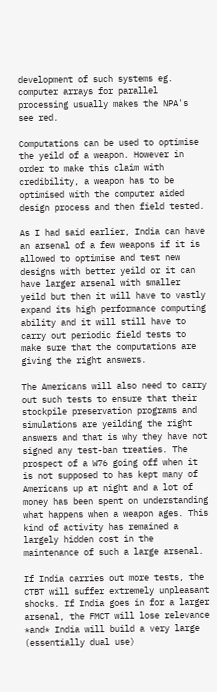development of such systems eg. computer arrays for parallel processing usually makes the NPA's see red.

Computations can be used to optimise the yeild of a weapon. However in order to make this claim with credibility, a weapon has to be optimised with the computer aided design process and then field tested.

As I had said earlier, India can have an arsenal of a few weapons if it is allowed to optimise and test new designs with better yeild or it can have larger arsenal with smaller yeild but then it will have to vastly expand its high performance computing ability and it will still have to carry out periodic field tests to make sure that the computations are giving the right answers.

The Americans will also need to carry out such tests to ensure that their stockpile preservation programs and simulations are yeilding the right answers and that is why they have not signed any test-ban treaties. The prospect of a W76 going off when it is not supposed to has kept many of Americans up at night and a lot of money has been spent on understanding what happens when a weapon ages. This kind of activity has remained a largely hidden cost in the maintenance of such a large arsenal.

If India carries out more tests, the CTBT will suffer extremely unpleasant shocks. If India goes in for a larger arsenal, the FMCT will lose relevance *and* India will build a very large (essentially dual use)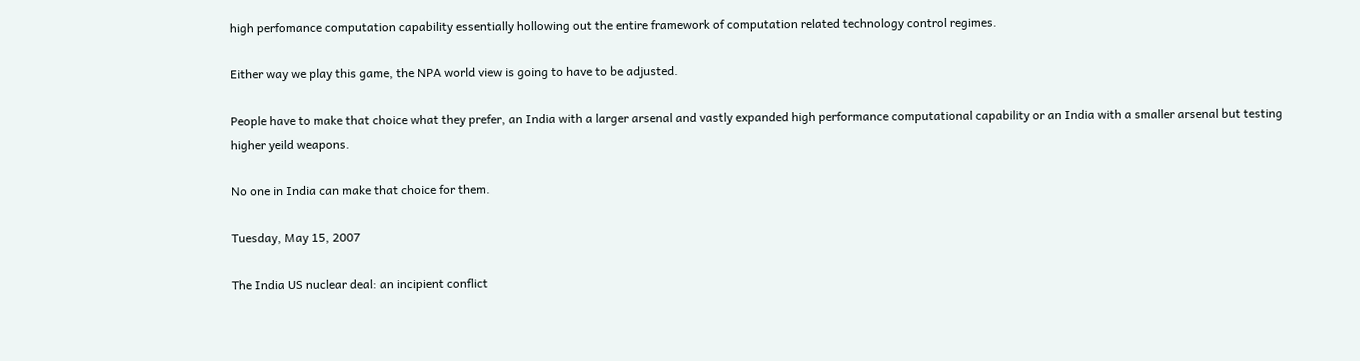high perfomance computation capability essentially hollowing out the entire framework of computation related technology control regimes.

Either way we play this game, the NPA world view is going to have to be adjusted.

People have to make that choice what they prefer, an India with a larger arsenal and vastly expanded high performance computational capability or an India with a smaller arsenal but testing higher yeild weapons.

No one in India can make that choice for them.

Tuesday, May 15, 2007

The India US nuclear deal: an incipient conflict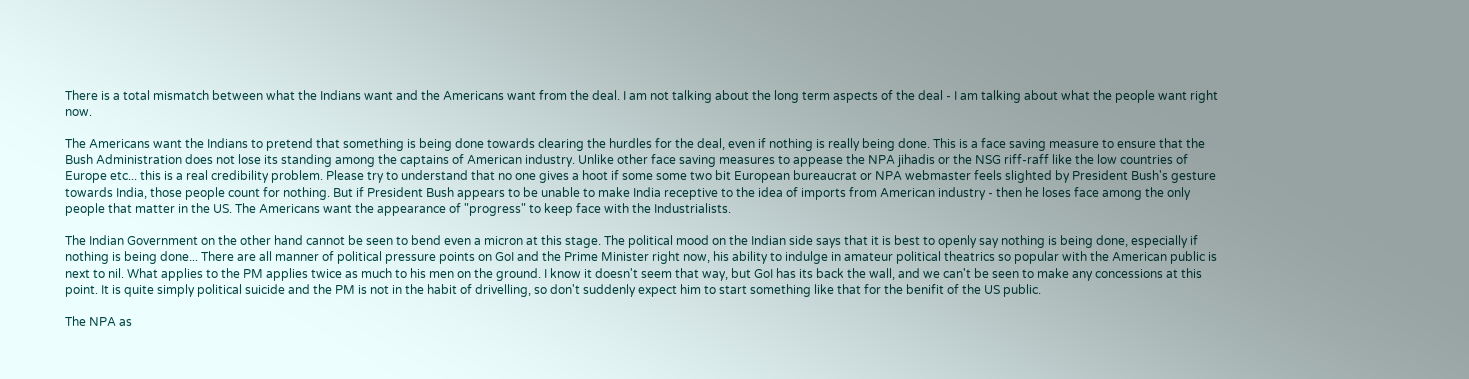There is a total mismatch between what the Indians want and the Americans want from the deal. I am not talking about the long term aspects of the deal - I am talking about what the people want right now.

The Americans want the Indians to pretend that something is being done towards clearing the hurdles for the deal, even if nothing is really being done. This is a face saving measure to ensure that the Bush Administration does not lose its standing among the captains of American industry. Unlike other face saving measures to appease the NPA jihadis or the NSG riff-raff like the low countries of Europe etc... this is a real credibility problem. Please try to understand that no one gives a hoot if some some two bit European bureaucrat or NPA webmaster feels slighted by President Bush's gesture towards India, those people count for nothing. But if President Bush appears to be unable to make India receptive to the idea of imports from American industry - then he loses face among the only people that matter in the US. The Americans want the appearance of "progress" to keep face with the Industrialists.

The Indian Government on the other hand cannot be seen to bend even a micron at this stage. The political mood on the Indian side says that it is best to openly say nothing is being done, especially if nothing is being done... There are all manner of political pressure points on GoI and the Prime Minister right now, his ability to indulge in amateur political theatrics so popular with the American public is next to nil. What applies to the PM applies twice as much to his men on the ground. I know it doesn't seem that way, but GoI has its back the wall, and we can't be seen to make any concessions at this point. It is quite simply political suicide and the PM is not in the habit of drivelling, so don't suddenly expect him to start something like that for the benifit of the US public.

The NPA as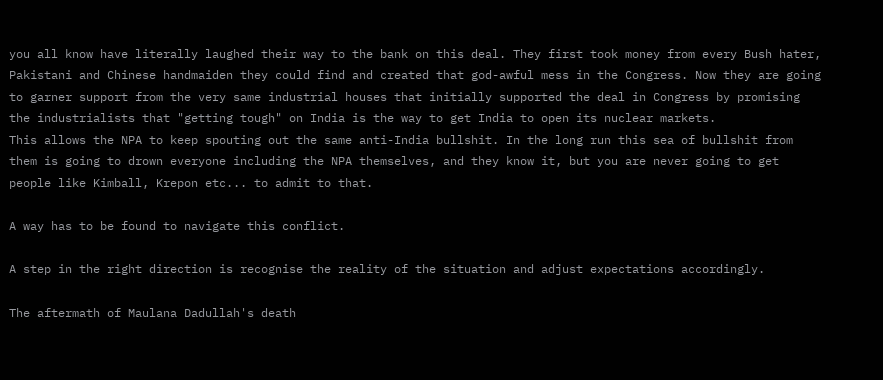you all know have literally laughed their way to the bank on this deal. They first took money from every Bush hater, Pakistani and Chinese handmaiden they could find and created that god-awful mess in the Congress. Now they are going to garner support from the very same industrial houses that initially supported the deal in Congress by promising the industrialists that "getting tough" on India is the way to get India to open its nuclear markets.
This allows the NPA to keep spouting out the same anti-India bullshit. In the long run this sea of bullshit from them is going to drown everyone including the NPA themselves, and they know it, but you are never going to get people like Kimball, Krepon etc... to admit to that.

A way has to be found to navigate this conflict.

A step in the right direction is recognise the reality of the situation and adjust expectations accordingly.

The aftermath of Maulana Dadullah's death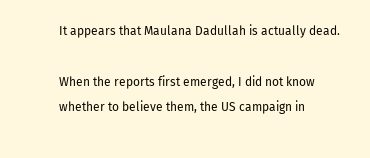It appears that Maulana Dadullah is actually dead.

When the reports first emerged, I did not know whether to believe them, the US campaign in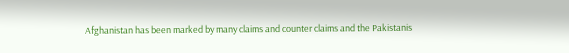Afghanistan has been marked by many claims and counter claims and the Pakistanis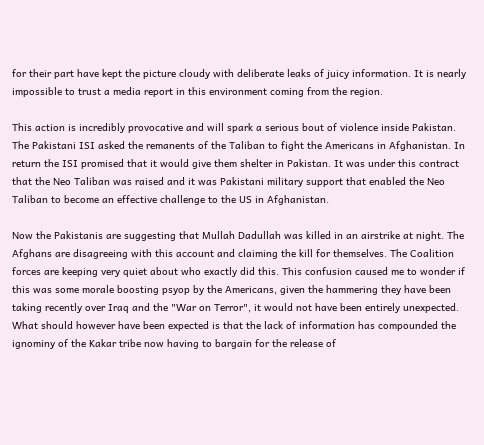for their part have kept the picture cloudy with deliberate leaks of juicy information. It is nearly impossible to trust a media report in this environment coming from the region.

This action is incredibly provocative and will spark a serious bout of violence inside Pakistan. The Pakistani ISI asked the remanents of the Taliban to fight the Americans in Afghanistan. In return the ISI promised that it would give them shelter in Pakistan. It was under this contract that the Neo Taliban was raised and it was Pakistani military support that enabled the Neo Taliban to become an effective challenge to the US in Afghanistan.

Now the Pakistanis are suggesting that Mullah Dadullah was killed in an airstrike at night. The Afghans are disagreeing with this account and claiming the kill for themselves. The Coalition forces are keeping very quiet about who exactly did this. This confusion caused me to wonder if this was some morale boosting psyop by the Americans, given the hammering they have been taking recently over Iraq and the "War on Terror", it would not have been entirely unexpected.
What should however have been expected is that the lack of information has compounded the ignominy of the Kakar tribe now having to bargain for the release of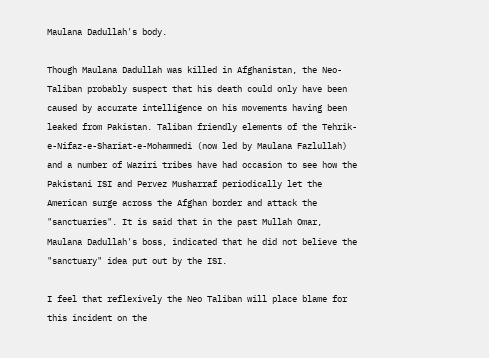Maulana Dadullah's body.

Though Maulana Dadullah was killed in Afghanistan, the Neo-Taliban probably suspect that his death could only have been caused by accurate intelligence on his movements having been leaked from Pakistan. Taliban friendly elements of the Tehrik-e-Nifaz-e-Shariat-e-Mohammedi (now led by Maulana Fazlullah) and a number of Waziri tribes have had occasion to see how the Pakistani ISI and Pervez Musharraf periodically let the American surge across the Afghan border and attack the "sanctuaries". It is said that in the past Mullah Omar, Maulana Dadullah's boss, indicated that he did not believe the "sanctuary" idea put out by the ISI.

I feel that reflexively the Neo Taliban will place blame for this incident on the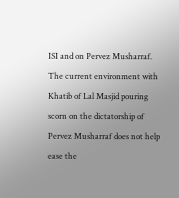ISI and on Pervez Musharraf. The current environment with Khatib of Lal Masjid pouring scorn on the dictatorship of Pervez Musharraf does not help ease the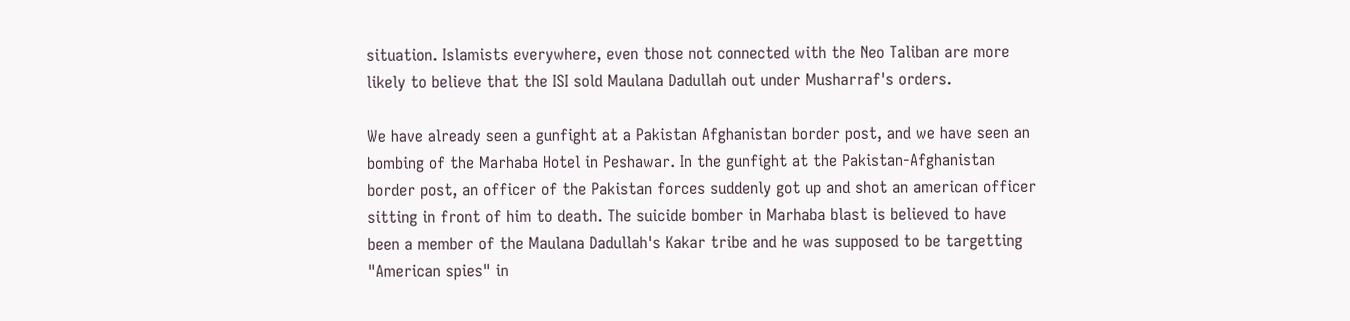situation. Islamists everywhere, even those not connected with the Neo Taliban are more likely to believe that the ISI sold Maulana Dadullah out under Musharraf's orders.

We have already seen a gunfight at a Pakistan Afghanistan border post, and we have seen an bombing of the Marhaba Hotel in Peshawar. In the gunfight at the Pakistan-Afghanistan border post, an officer of the Pakistan forces suddenly got up and shot an american officer sitting in front of him to death. The suicide bomber in Marhaba blast is believed to have been a member of the Maulana Dadullah's Kakar tribe and he was supposed to be targetting "American spies" in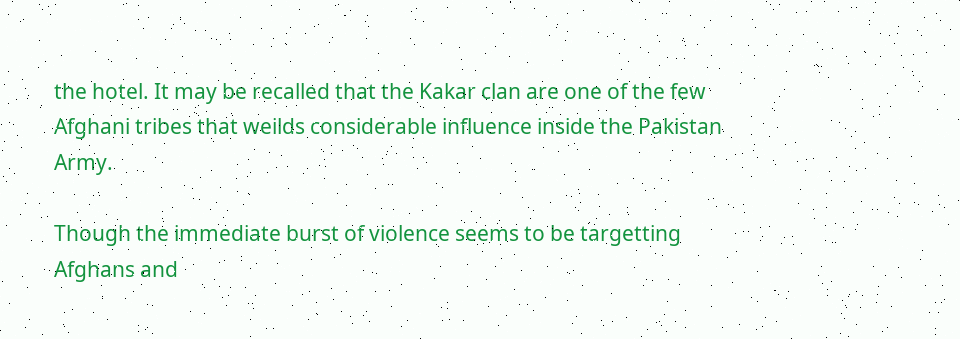the hotel. It may be recalled that the Kakar clan are one of the few Afghani tribes that weilds considerable influence inside the Pakistan Army.

Though the immediate burst of violence seems to be targetting Afghans and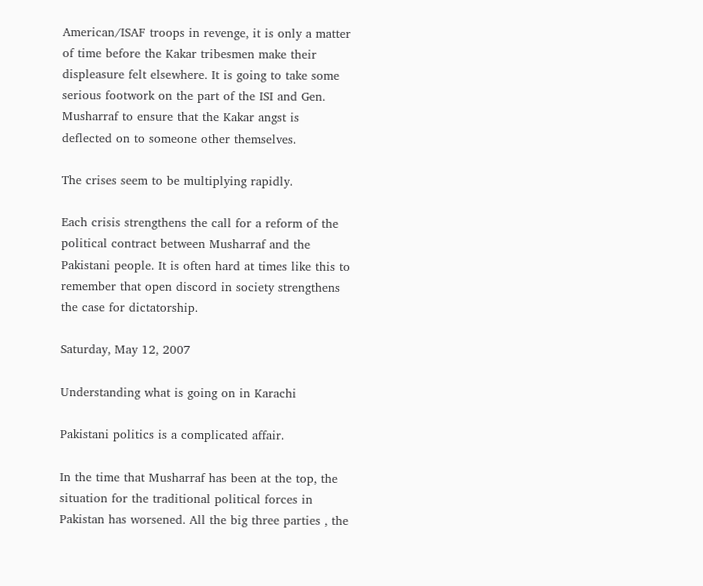American/ISAF troops in revenge, it is only a matter of time before the Kakar tribesmen make their displeasure felt elsewhere. It is going to take some serious footwork on the part of the ISI and Gen. Musharraf to ensure that the Kakar angst is deflected on to someone other themselves.

The crises seem to be multiplying rapidly.

Each crisis strengthens the call for a reform of the political contract between Musharraf and the Pakistani people. It is often hard at times like this to remember that open discord in society strengthens the case for dictatorship.

Saturday, May 12, 2007

Understanding what is going on in Karachi

Pakistani politics is a complicated affair.

In the time that Musharraf has been at the top, the situation for the traditional political forces in Pakistan has worsened. All the big three parties , the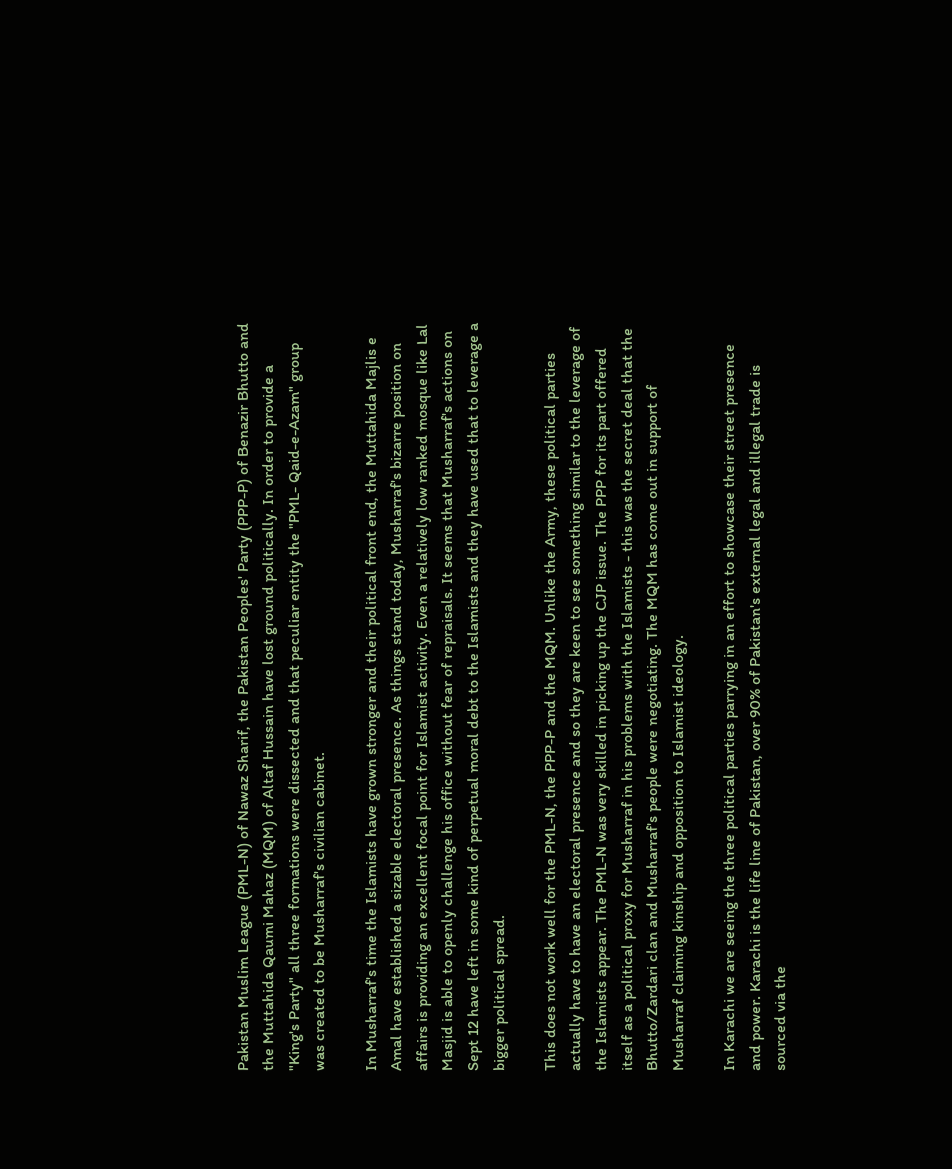Pakistan Muslim League (PML-N) of Nawaz Sharif, the Pakistan Peoples' Party (PPP-P) of Benazir Bhutto and the Muttahida Qaumi Mahaz (MQM) of Altaf Hussain have lost ground politically. In order to provide a "King's Party" all three formations were dissected and that peculiar entity the "PML- Qaid-e-Azam" group was created to be Musharraf's civilian cabinet.

In Musharraf's time the Islamists have grown stronger and their political front end, the Muttahida Majlis e Amal have established a sizable electoral presence. As things stand today, Musharraf's bizarre position on affairs is providing an excellent focal point for Islamist activity. Even a relatively low ranked mosque like Lal Masjid is able to openly challenge his office without fear of repraisals. It seems that Musharraf's actions on Sept 12 have left in some kind of perpetual moral debt to the Islamists and they have used that to leverage a bigger political spread.

This does not work well for the PML-N, the PPP-P and the MQM. Unlike the Army, these political parties actually have to have an electoral presence and so they are keen to see something similar to the leverage of the Islamists appear. The PML-N was very skilled in picking up the CJP issue. The PPP for its part offered itself as a political proxy for Musharraf in his problems with the Islamists - this was the secret deal that the Bhutto/Zardari clan and Musharraf's people were negotiating. The MQM has come out in support of Musharraf claiming kinship and opposition to Islamist ideology.

In Karachi we are seeing the three political parties parrying in an effort to showcase their street presence and power. Karachi is the life line of Pakistan, over 90% of Pakistan's external legal and illegal trade is sourced via the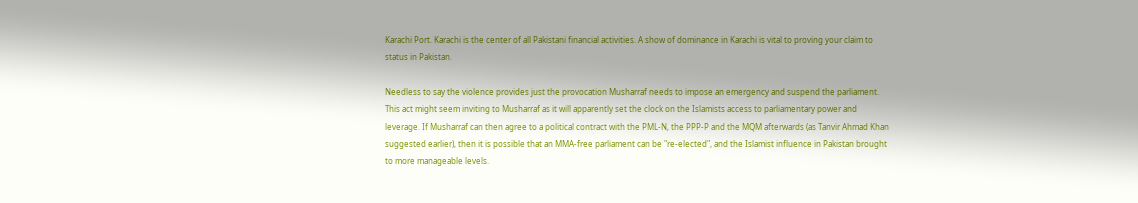Karachi Port. Karachi is the center of all Pakistani financial activities. A show of dominance in Karachi is vital to proving your claim to status in Pakistan.

Needless to say the violence provides just the provocation Musharraf needs to impose an emergency and suspend the parliament. This act might seem inviting to Musharraf as it will apparently set the clock on the Islamists access to parliamentary power and leverage. If Musharraf can then agree to a political contract with the PML-N, the PPP-P and the MQM afterwards (as Tanvir Ahmad Khan suggested earlier), then it is possible that an MMA-free parliament can be "re-elected", and the Islamist influence in Pakistan brought to more manageable levels.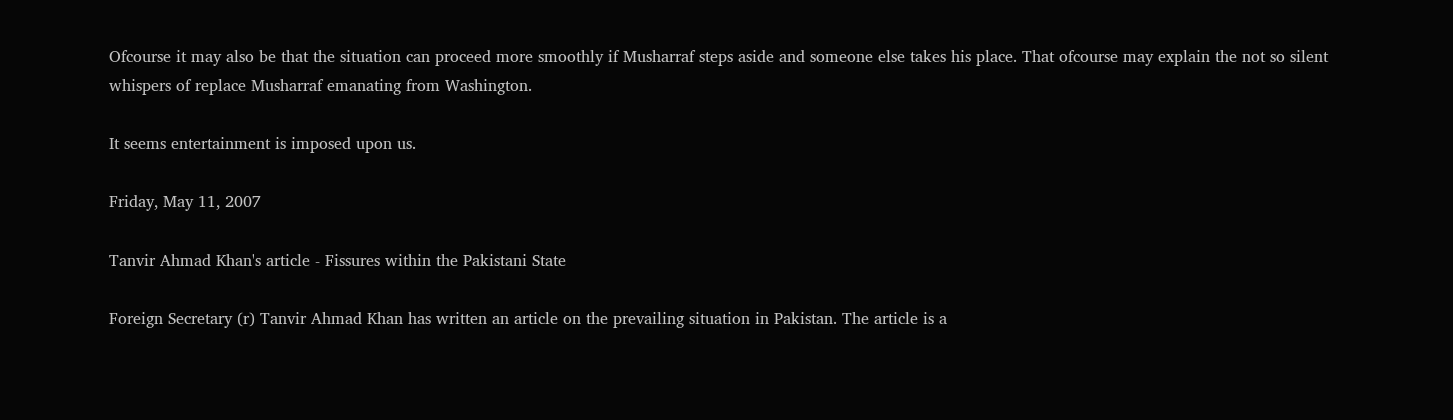Ofcourse it may also be that the situation can proceed more smoothly if Musharraf steps aside and someone else takes his place. That ofcourse may explain the not so silent whispers of replace Musharraf emanating from Washington.

It seems entertainment is imposed upon us.

Friday, May 11, 2007

Tanvir Ahmad Khan's article - Fissures within the Pakistani State

Foreign Secretary (r) Tanvir Ahmad Khan has written an article on the prevailing situation in Pakistan. The article is a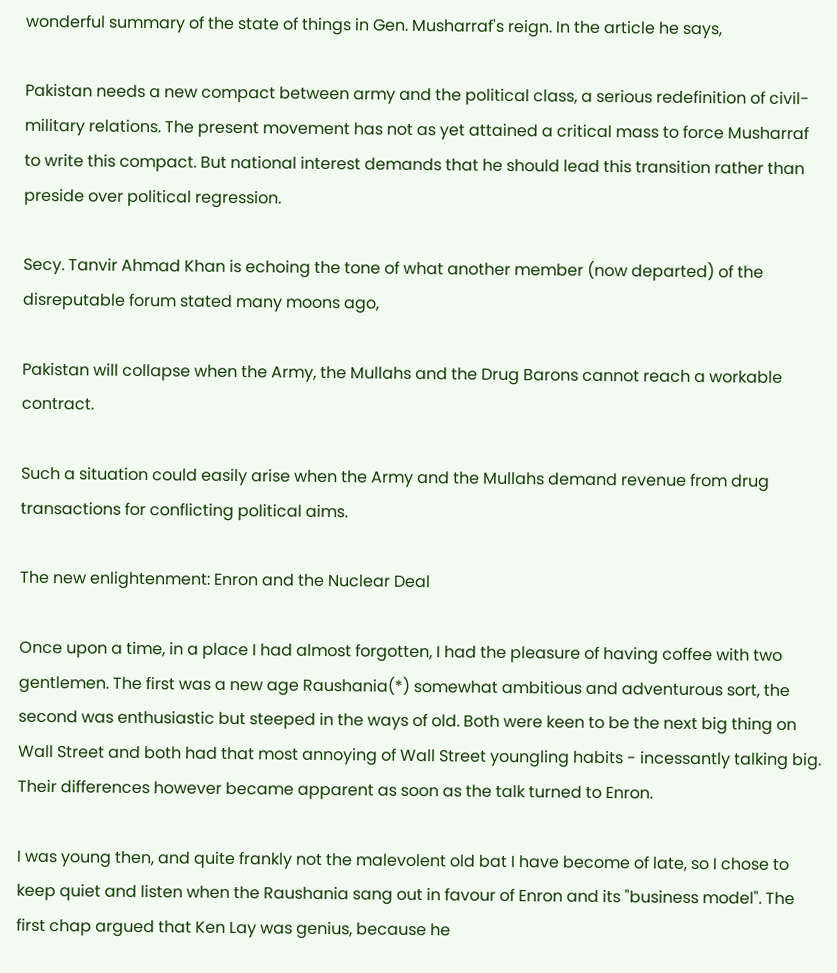wonderful summary of the state of things in Gen. Musharraf's reign. In the article he says,

Pakistan needs a new compact between army and the political class, a serious redefinition of civil-military relations. The present movement has not as yet attained a critical mass to force Musharraf to write this compact. But national interest demands that he should lead this transition rather than preside over political regression.

Secy. Tanvir Ahmad Khan is echoing the tone of what another member (now departed) of the disreputable forum stated many moons ago,

Pakistan will collapse when the Army, the Mullahs and the Drug Barons cannot reach a workable contract.

Such a situation could easily arise when the Army and the Mullahs demand revenue from drug transactions for conflicting political aims.

The new enlightenment: Enron and the Nuclear Deal

Once upon a time, in a place I had almost forgotten, I had the pleasure of having coffee with two gentlemen. The first was a new age Raushania(*) somewhat ambitious and adventurous sort, the second was enthusiastic but steeped in the ways of old. Both were keen to be the next big thing on Wall Street and both had that most annoying of Wall Street youngling habits - incessantly talking big. Their differences however became apparent as soon as the talk turned to Enron.

I was young then, and quite frankly not the malevolent old bat I have become of late, so I chose to keep quiet and listen when the Raushania sang out in favour of Enron and its "business model". The first chap argued that Ken Lay was genius, because he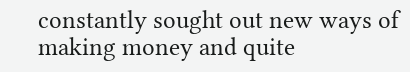constantly sought out new ways of making money and quite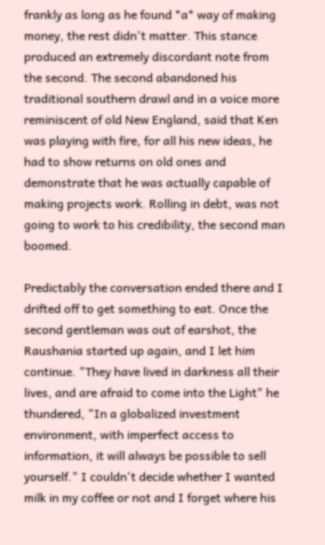frankly as long as he found *a* way of making money, the rest didn't matter. This stance produced an extremely discordant note from the second. The second abandoned his traditional southern drawl and in a voice more reminiscent of old New England, said that Ken was playing with fire, for all his new ideas, he had to show returns on old ones and demonstrate that he was actually capable of making projects work. Rolling in debt, was not going to work to his credibility, the second man boomed.

Predictably the conversation ended there and I drifted off to get something to eat. Once the second gentleman was out of earshot, the Raushania started up again, and I let him continue. "They have lived in darkness all their lives, and are afraid to come into the Light" he thundered, "In a globalized investment environment, with imperfect access to information, it will always be possible to sell yourself." I couldn't decide whether I wanted milk in my coffee or not and I forget where his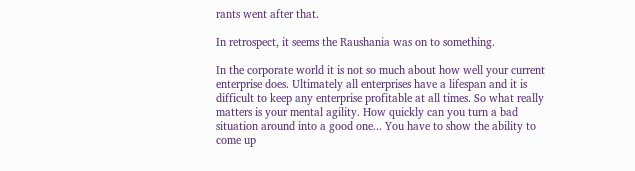rants went after that.

In retrospect, it seems the Raushania was on to something.

In the corporate world it is not so much about how well your current enterprise does. Ultimately all enterprises have a lifespan and it is difficult to keep any enterprise profitable at all times. So what really matters is your mental agility. How quickly can you turn a bad situation around into a good one... You have to show the ability to come up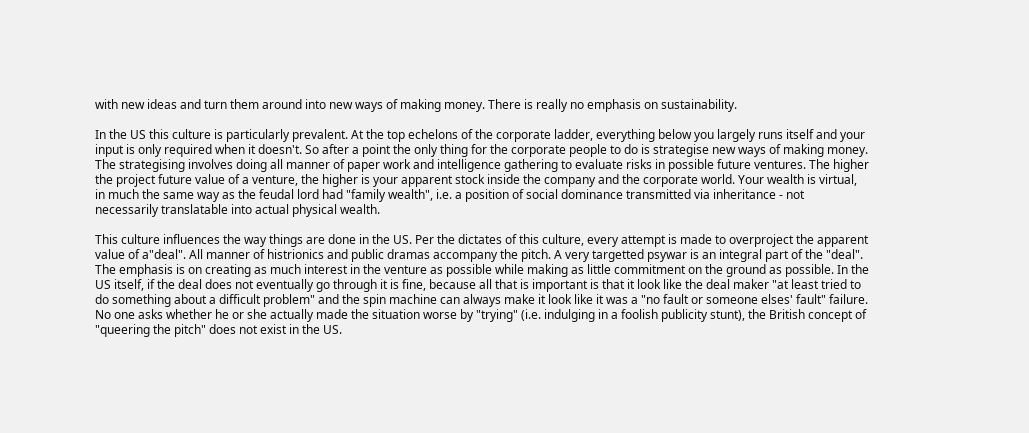with new ideas and turn them around into new ways of making money. There is really no emphasis on sustainability.

In the US this culture is particularly prevalent. At the top echelons of the corporate ladder, everything below you largely runs itself and your input is only required when it doesn't. So after a point the only thing for the corporate people to do is strategise new ways of making money. The strategising involves doing all manner of paper work and intelligence gathering to evaluate risks in possible future ventures. The higher the project future value of a venture, the higher is your apparent stock inside the company and the corporate world. Your wealth is virtual, in much the same way as the feudal lord had "family wealth", i.e. a position of social dominance transmitted via inheritance - not necessarily translatable into actual physical wealth.

This culture influences the way things are done in the US. Per the dictates of this culture, every attempt is made to overproject the apparent value of a"deal". All manner of histrionics and public dramas accompany the pitch. A very targetted psywar is an integral part of the "deal". The emphasis is on creating as much interest in the venture as possible while making as little commitment on the ground as possible. In the US itself, if the deal does not eventually go through it is fine, because all that is important is that it look like the deal maker "at least tried to do something about a difficult problem" and the spin machine can always make it look like it was a "no fault or someone elses' fault" failure. No one asks whether he or she actually made the situation worse by "trying" (i.e. indulging in a foolish publicity stunt), the British concept of "queering the pitch" does not exist in the US.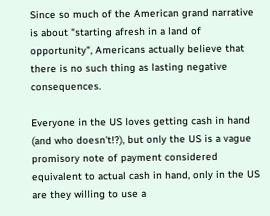Since so much of the American grand narrative is about "starting afresh in a land of opportunity", Americans actually believe that there is no such thing as lasting negative consequences.

Everyone in the US loves getting cash in hand (and who doesn't!?), but only the US is a vague promisory note of payment considered equivalent to actual cash in hand, only in the US are they willing to use a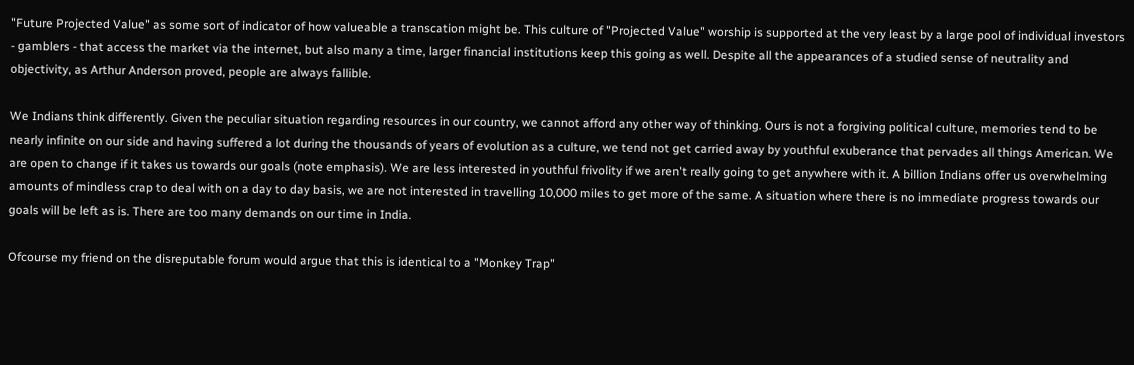"Future Projected Value" as some sort of indicator of how valueable a transcation might be. This culture of "Projected Value" worship is supported at the very least by a large pool of individual investors - gamblers - that access the market via the internet, but also many a time, larger financial institutions keep this going as well. Despite all the appearances of a studied sense of neutrality and objectivity, as Arthur Anderson proved, people are always fallible.

We Indians think differently. Given the peculiar situation regarding resources in our country, we cannot afford any other way of thinking. Ours is not a forgiving political culture, memories tend to be nearly infinite on our side and having suffered a lot during the thousands of years of evolution as a culture, we tend not get carried away by youthful exuberance that pervades all things American. We are open to change if it takes us towards our goals (note emphasis). We are less interested in youthful frivolity if we aren't really going to get anywhere with it. A billion Indians offer us overwhelming amounts of mindless crap to deal with on a day to day basis, we are not interested in travelling 10,000 miles to get more of the same. A situation where there is no immediate progress towards our goals will be left as is. There are too many demands on our time in India.

Ofcourse my friend on the disreputable forum would argue that this is identical to a "Monkey Trap"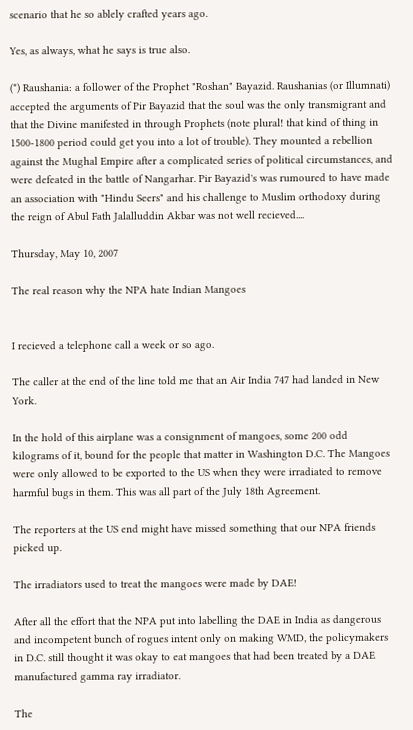scenario that he so ablely crafted years ago.

Yes, as always, what he says is true also.

(*) Raushania: a follower of the Prophet "Roshan" Bayazid. Raushanias (or Illumnati) accepted the arguments of Pir Bayazid that the soul was the only transmigrant and that the Divine manifested in through Prophets (note plural! that kind of thing in 1500-1800 period could get you into a lot of trouble). They mounted a rebellion against the Mughal Empire after a complicated series of political circumstances, and were defeated in the battle of Nangarhar. Pir Bayazid's was rumoured to have made an association with "Hindu Seers" and his challenge to Muslim orthodoxy during the reign of Abul Fath Jalalluddin Akbar was not well recieved....

Thursday, May 10, 2007

The real reason why the NPA hate Indian Mangoes


I recieved a telephone call a week or so ago.

The caller at the end of the line told me that an Air India 747 had landed in New York.

In the hold of this airplane was a consignment of mangoes, some 200 odd kilograms of it, bound for the people that matter in Washington D.C. The Mangoes were only allowed to be exported to the US when they were irradiated to remove harmful bugs in them. This was all part of the July 18th Agreement.

The reporters at the US end might have missed something that our NPA friends picked up.

The irradiators used to treat the mangoes were made by DAE!

After all the effort that the NPA put into labelling the DAE in India as dangerous and incompetent bunch of rogues intent only on making WMD, the policymakers in D.C. still thought it was okay to eat mangoes that had been treated by a DAE manufactured gamma ray irradiator.

The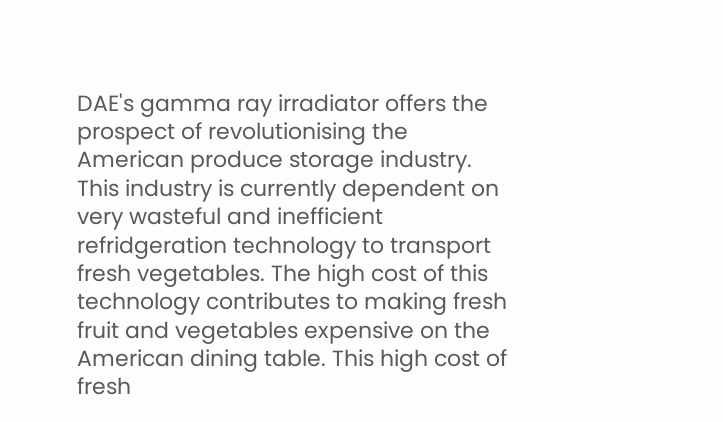DAE's gamma ray irradiator offers the prospect of revolutionising the American produce storage industry. This industry is currently dependent on very wasteful and inefficient refridgeration technology to transport fresh vegetables. The high cost of this technology contributes to making fresh fruit and vegetables expensive on the American dining table. This high cost of fresh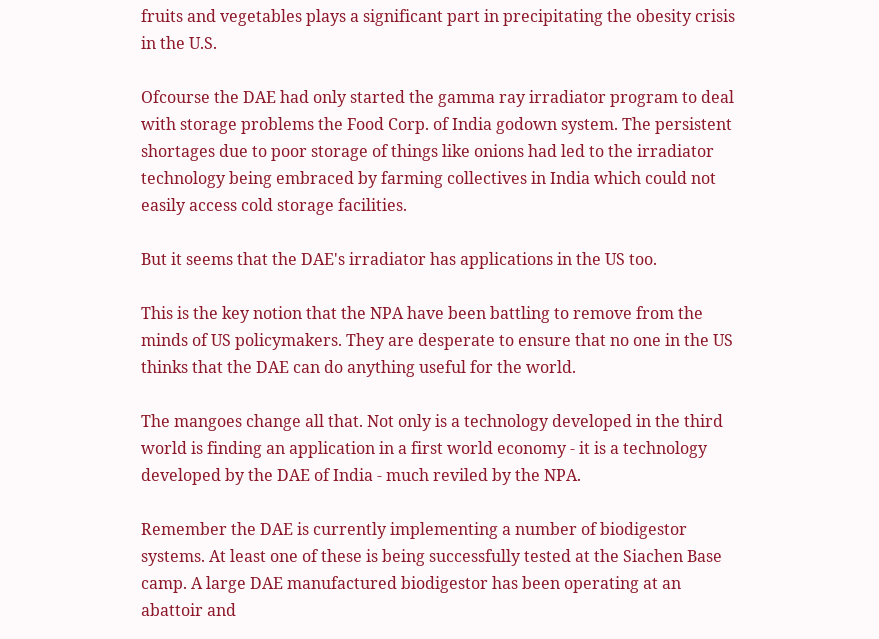fruits and vegetables plays a significant part in precipitating the obesity crisis in the U.S.

Ofcourse the DAE had only started the gamma ray irradiator program to deal with storage problems the Food Corp. of India godown system. The persistent shortages due to poor storage of things like onions had led to the irradiator technology being embraced by farming collectives in India which could not easily access cold storage facilities.

But it seems that the DAE's irradiator has applications in the US too.

This is the key notion that the NPA have been battling to remove from the minds of US policymakers. They are desperate to ensure that no one in the US thinks that the DAE can do anything useful for the world.

The mangoes change all that. Not only is a technology developed in the third world is finding an application in a first world economy - it is a technology developed by the DAE of India - much reviled by the NPA.

Remember the DAE is currently implementing a number of biodigestor systems. At least one of these is being successfully tested at the Siachen Base camp. A large DAE manufactured biodigestor has been operating at an abattoir and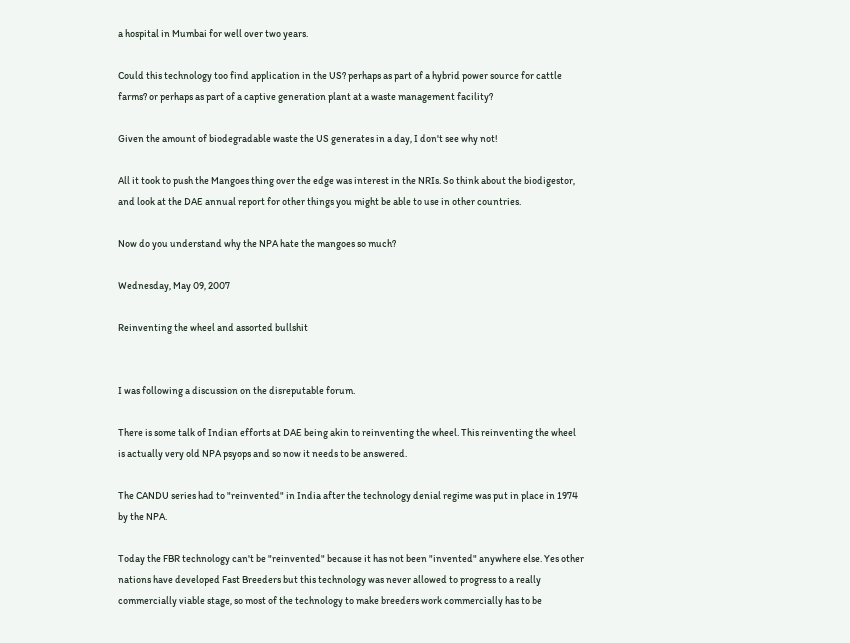a hospital in Mumbai for well over two years.

Could this technology too find application in the US? perhaps as part of a hybrid power source for cattle farms? or perhaps as part of a captive generation plant at a waste management facility?

Given the amount of biodegradable waste the US generates in a day, I don't see why not!

All it took to push the Mangoes thing over the edge was interest in the NRIs. So think about the biodigestor, and look at the DAE annual report for other things you might be able to use in other countries.

Now do you understand why the NPA hate the mangoes so much?

Wednesday, May 09, 2007

Reinventing the wheel and assorted bullshit


I was following a discussion on the disreputable forum.

There is some talk of Indian efforts at DAE being akin to reinventing the wheel. This reinventing the wheel is actually very old NPA psyops and so now it needs to be answered.

The CANDU series had to "reinvented" in India after the technology denial regime was put in place in 1974 by the NPA.

Today the FBR technology can't be "reinvented" because it has not been "invented" anywhere else. Yes other nations have developed Fast Breeders but this technology was never allowed to progress to a really commercially viable stage, so most of the technology to make breeders work commercially has to be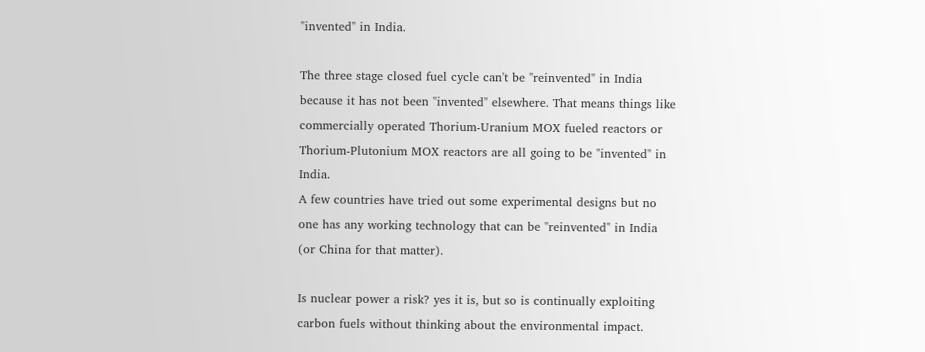"invented" in India.

The three stage closed fuel cycle can't be "reinvented" in India because it has not been "invented" elsewhere. That means things like commercially operated Thorium-Uranium MOX fueled reactors or Thorium-Plutonium MOX reactors are all going to be "invented" in India.
A few countries have tried out some experimental designs but no one has any working technology that can be "reinvented" in India (or China for that matter).

Is nuclear power a risk? yes it is, but so is continually exploiting carbon fuels without thinking about the environmental impact.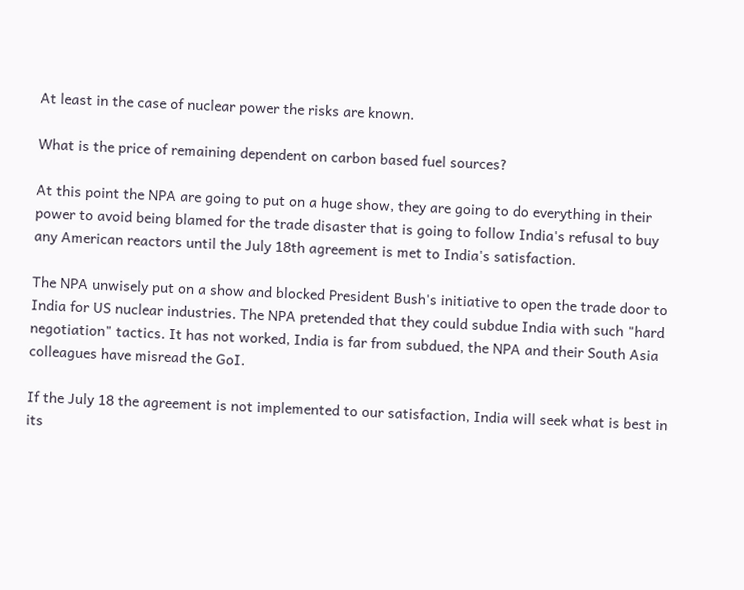At least in the case of nuclear power the risks are known.

What is the price of remaining dependent on carbon based fuel sources?

At this point the NPA are going to put on a huge show, they are going to do everything in their power to avoid being blamed for the trade disaster that is going to follow India's refusal to buy any American reactors until the July 18th agreement is met to India's satisfaction.

The NPA unwisely put on a show and blocked President Bush's initiative to open the trade door to India for US nuclear industries. The NPA pretended that they could subdue India with such "hard negotiation" tactics. It has not worked, India is far from subdued, the NPA and their South Asia colleagues have misread the GoI.

If the July 18 the agreement is not implemented to our satisfaction, India will seek what is best in its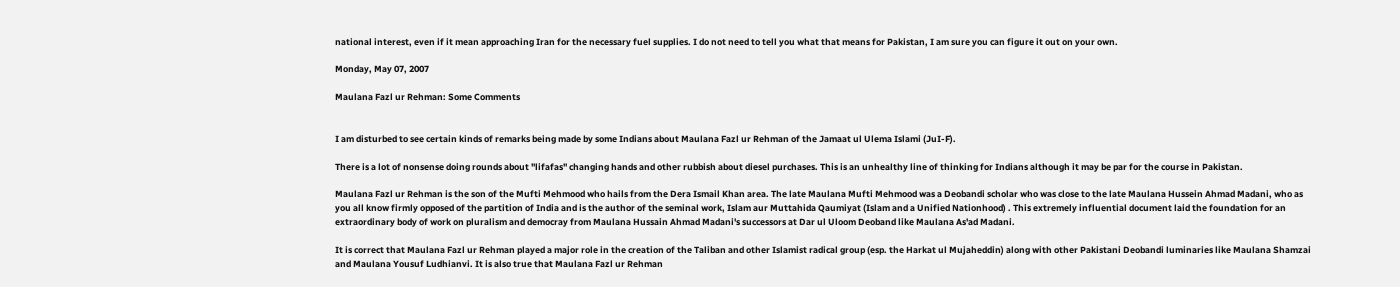national interest, even if it mean approaching Iran for the necessary fuel supplies. I do not need to tell you what that means for Pakistan, I am sure you can figure it out on your own.

Monday, May 07, 2007

Maulana Fazl ur Rehman: Some Comments


I am disturbed to see certain kinds of remarks being made by some Indians about Maulana Fazl ur Rehman of the Jamaat ul Ulema Islami (JuI-F).

There is a lot of nonsense doing rounds about "lifafas" changing hands and other rubbish about diesel purchases. This is an unhealthy line of thinking for Indians although it may be par for the course in Pakistan.

Maulana Fazl ur Rehman is the son of the Mufti Mehmood who hails from the Dera Ismail Khan area. The late Maulana Mufti Mehmood was a Deobandi scholar who was close to the late Maulana Hussein Ahmad Madani, who as you all know firmly opposed of the partition of India and is the author of the seminal work, Islam aur Muttahida Qaumiyat (Islam and a Unified Nationhood) . This extremely influential document laid the foundation for an extraordinary body of work on pluralism and democray from Maulana Hussain Ahmad Madani's successors at Dar ul Uloom Deoband like Maulana As'ad Madani.

It is correct that Maulana Fazl ur Rehman played a major role in the creation of the Taliban and other Islamist radical group (esp. the Harkat ul Mujaheddin) along with other Pakistani Deobandi luminaries like Maulana Shamzai and Maulana Yousuf Ludhianvi. It is also true that Maulana Fazl ur Rehman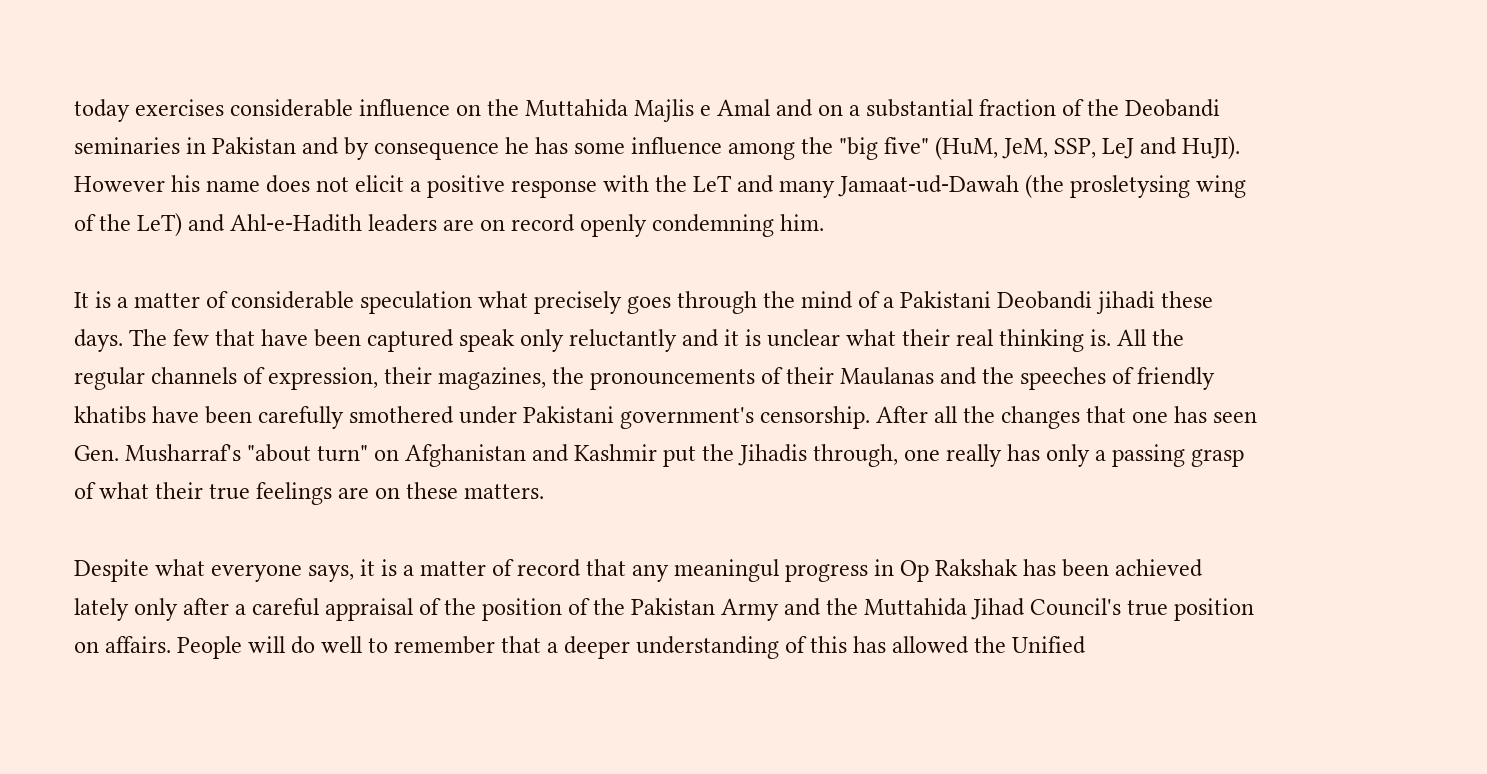today exercises considerable influence on the Muttahida Majlis e Amal and on a substantial fraction of the Deobandi seminaries in Pakistan and by consequence he has some influence among the "big five" (HuM, JeM, SSP, LeJ and HuJI). However his name does not elicit a positive response with the LeT and many Jamaat-ud-Dawah (the prosletysing wing of the LeT) and Ahl-e-Hadith leaders are on record openly condemning him.

It is a matter of considerable speculation what precisely goes through the mind of a Pakistani Deobandi jihadi these days. The few that have been captured speak only reluctantly and it is unclear what their real thinking is. All the regular channels of expression, their magazines, the pronouncements of their Maulanas and the speeches of friendly khatibs have been carefully smothered under Pakistani government's censorship. After all the changes that one has seen Gen. Musharraf's "about turn" on Afghanistan and Kashmir put the Jihadis through, one really has only a passing grasp of what their true feelings are on these matters.

Despite what everyone says, it is a matter of record that any meaningul progress in Op Rakshak has been achieved lately only after a careful appraisal of the position of the Pakistan Army and the Muttahida Jihad Council's true position on affairs. People will do well to remember that a deeper understanding of this has allowed the Unified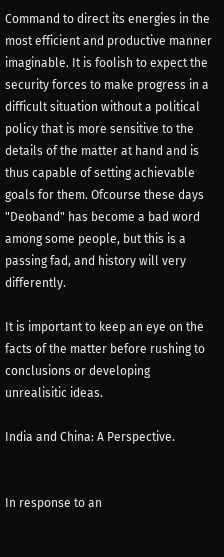Command to direct its energies in the most efficient and productive manner imaginable. It is foolish to expect the security forces to make progress in a difficult situation without a political policy that is more sensitive to the details of the matter at hand and is thus capable of setting achievable goals for them. Ofcourse these days "Deoband" has become a bad word among some people, but this is a passing fad, and history will very differently.

It is important to keep an eye on the facts of the matter before rushing to conclusions or developing unrealisitic ideas.

India and China: A Perspective.


In response to an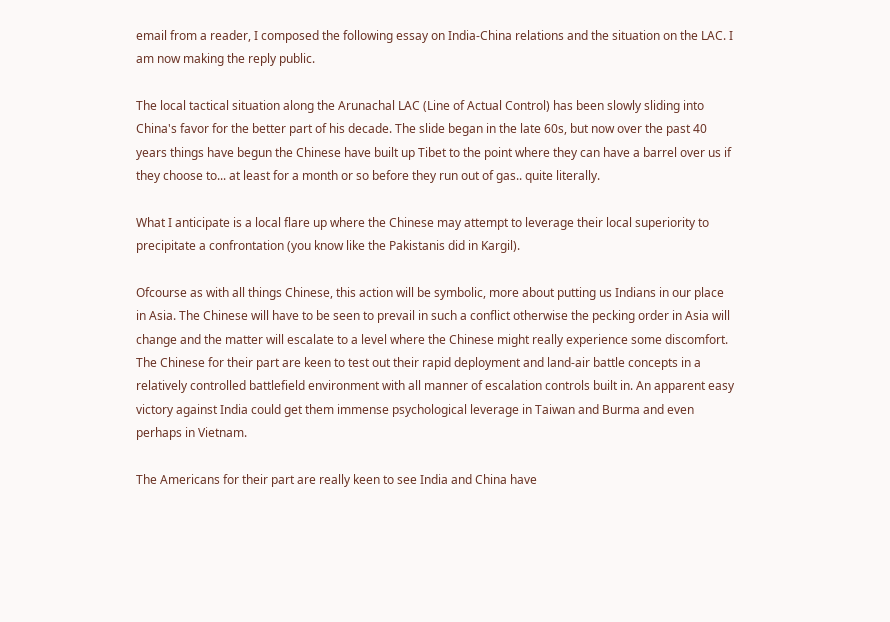email from a reader, I composed the following essay on India-China relations and the situation on the LAC. I am now making the reply public.

The local tactical situation along the Arunachal LAC (Line of Actual Control) has been slowly sliding into China's favor for the better part of his decade. The slide began in the late 60s, but now over the past 40 years things have begun the Chinese have built up Tibet to the point where they can have a barrel over us if they choose to... at least for a month or so before they run out of gas.. quite literally.

What I anticipate is a local flare up where the Chinese may attempt to leverage their local superiority to precipitate a confrontation (you know like the Pakistanis did in Kargil).

Ofcourse as with all things Chinese, this action will be symbolic, more about putting us Indians in our place in Asia. The Chinese will have to be seen to prevail in such a conflict otherwise the pecking order in Asia will change and the matter will escalate to a level where the Chinese might really experience some discomfort. The Chinese for their part are keen to test out their rapid deployment and land-air battle concepts in a relatively controlled battlefield environment with all manner of escalation controls built in. An apparent easy victory against India could get them immense psychological leverage in Taiwan and Burma and even perhaps in Vietnam.

The Americans for their part are really keen to see India and China have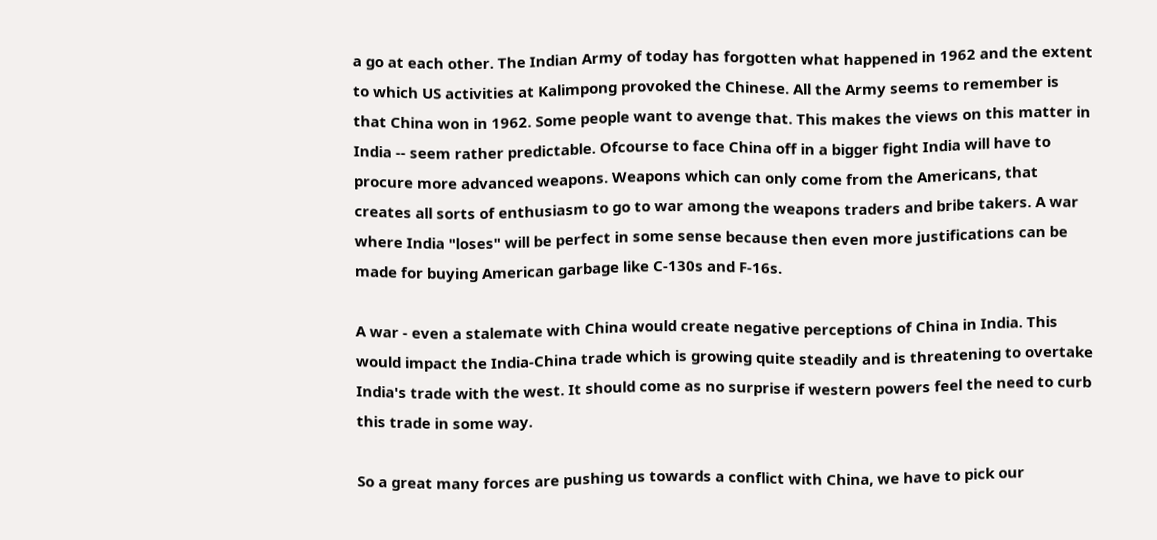a go at each other. The Indian Army of today has forgotten what happened in 1962 and the extent to which US activities at Kalimpong provoked the Chinese. All the Army seems to remember is that China won in 1962. Some people want to avenge that. This makes the views on this matter in India -- seem rather predictable. Ofcourse to face China off in a bigger fight India will have to procure more advanced weapons. Weapons which can only come from the Americans, that creates all sorts of enthusiasm to go to war among the weapons traders and bribe takers. A war where India "loses" will be perfect in some sense because then even more justifications can be made for buying American garbage like C-130s and F-16s.

A war - even a stalemate with China would create negative perceptions of China in India. This would impact the India-China trade which is growing quite steadily and is threatening to overtake India's trade with the west. It should come as no surprise if western powers feel the need to curb this trade in some way.

So a great many forces are pushing us towards a conflict with China, we have to pick our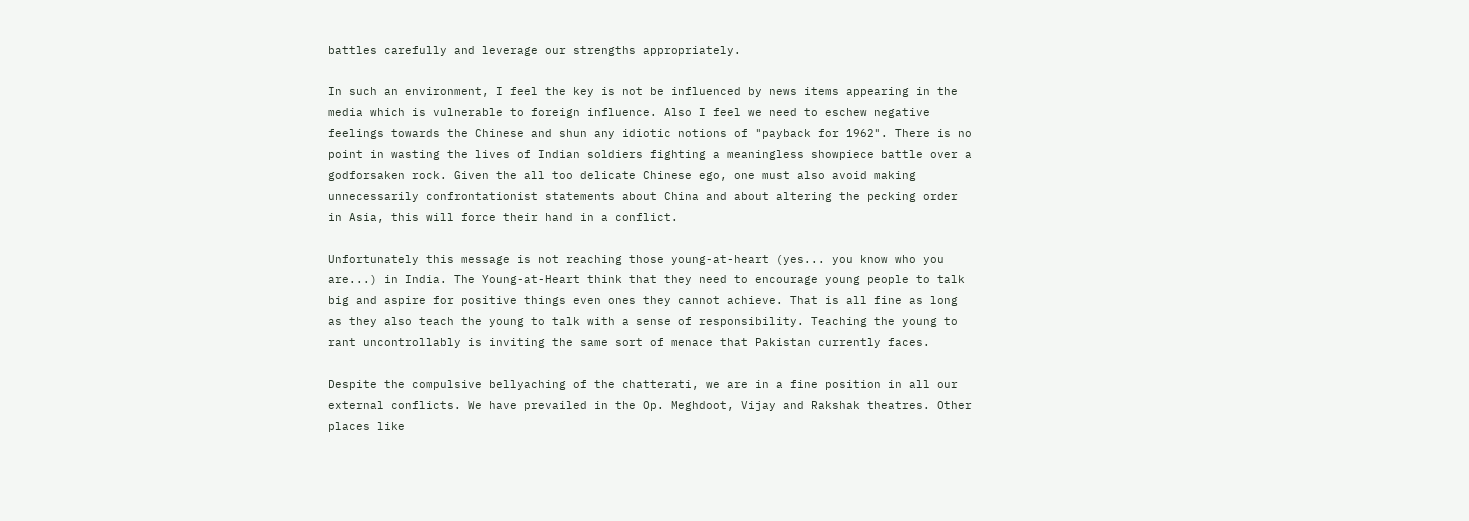battles carefully and leverage our strengths appropriately.

In such an environment, I feel the key is not be influenced by news items appearing in the media which is vulnerable to foreign influence. Also I feel we need to eschew negative feelings towards the Chinese and shun any idiotic notions of "payback for 1962". There is no point in wasting the lives of Indian soldiers fighting a meaningless showpiece battle over a godforsaken rock. Given the all too delicate Chinese ego, one must also avoid making unnecessarily confrontationist statements about China and about altering the pecking order in Asia, this will force their hand in a conflict.

Unfortunately this message is not reaching those young-at-heart (yes... you know who you are...) in India. The Young-at-Heart think that they need to encourage young people to talk big and aspire for positive things even ones they cannot achieve. That is all fine as long as they also teach the young to talk with a sense of responsibility. Teaching the young to rant uncontrollably is inviting the same sort of menace that Pakistan currently faces.

Despite the compulsive bellyaching of the chatterati, we are in a fine position in all our external conflicts. We have prevailed in the Op. Meghdoot, Vijay and Rakshak theatres. Other places like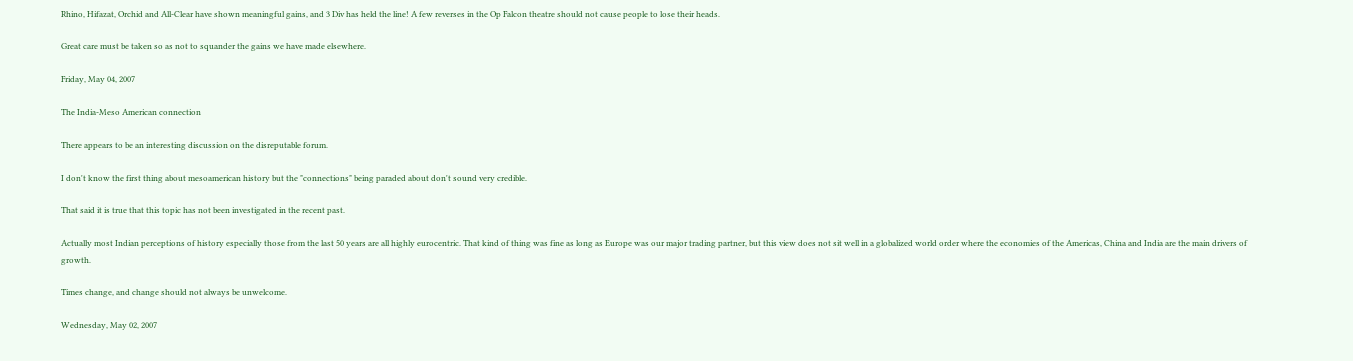Rhino, Hifazat, Orchid and All-Clear have shown meaningful gains, and 3 Div has held the line! A few reverses in the Op Falcon theatre should not cause people to lose their heads.

Great care must be taken so as not to squander the gains we have made elsewhere.

Friday, May 04, 2007

The India-Meso American connection

There appears to be an interesting discussion on the disreputable forum.

I don't know the first thing about mesoamerican history but the "connections" being paraded about don't sound very credible.

That said it is true that this topic has not been investigated in the recent past.

Actually most Indian perceptions of history especially those from the last 50 years are all highly eurocentric. That kind of thing was fine as long as Europe was our major trading partner, but this view does not sit well in a globalized world order where the economies of the Americas, China and India are the main drivers of growth.

Times change, and change should not always be unwelcome.

Wednesday, May 02, 2007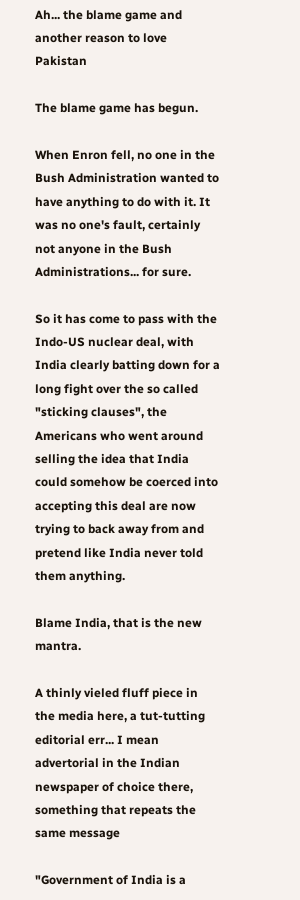Ah... the blame game and another reason to love Pakistan

The blame game has begun.

When Enron fell, no one in the Bush Administration wanted to have anything to do with it. It was no one's fault, certainly not anyone in the Bush Administrations... for sure.

So it has come to pass with the Indo-US nuclear deal, with India clearly batting down for a long fight over the so called "sticking clauses", the Americans who went around selling the idea that India could somehow be coerced into accepting this deal are now trying to back away from and pretend like India never told them anything.

Blame India, that is the new mantra.

A thinly vieled fluff piece in the media here, a tut-tutting editorial err... I mean advertorial in the Indian newspaper of choice there, something that repeats the same message

"Government of India is a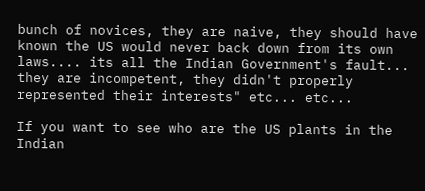bunch of novices, they are naive, they should have known the US would never back down from its own laws.... its all the Indian Government's fault... they are incompetent, they didn't properly represented their interests" etc... etc...

If you want to see who are the US plants in the Indian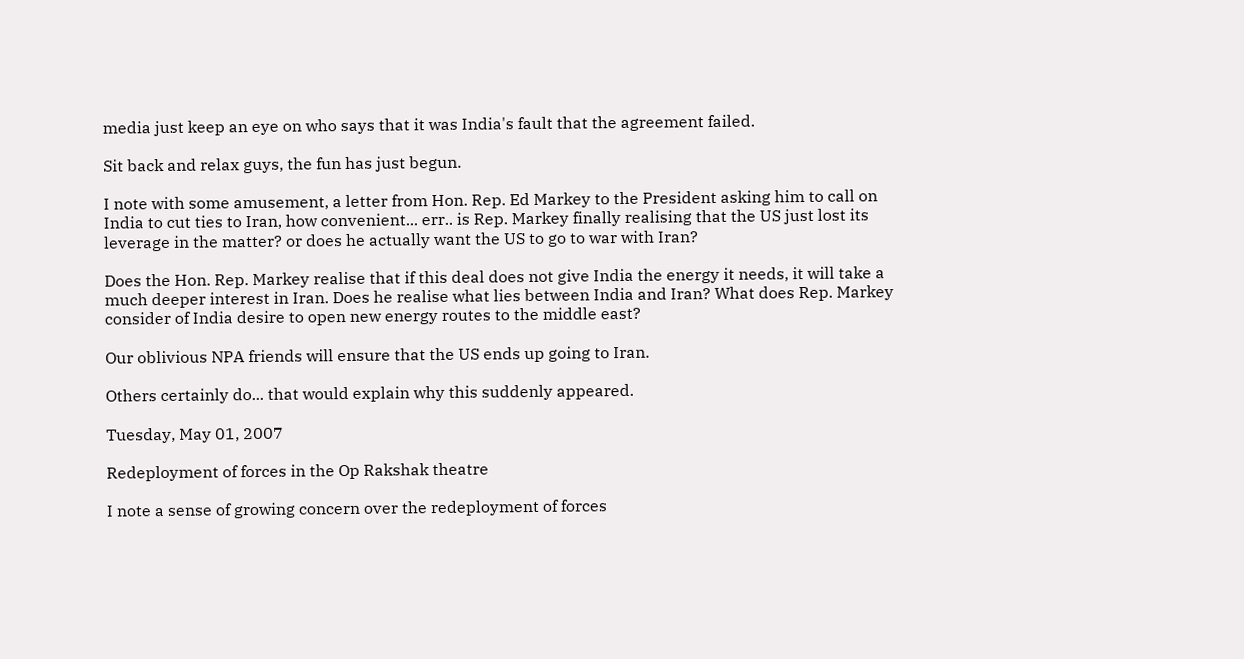media just keep an eye on who says that it was India's fault that the agreement failed.

Sit back and relax guys, the fun has just begun.

I note with some amusement, a letter from Hon. Rep. Ed Markey to the President asking him to call on India to cut ties to Iran, how convenient... err.. is Rep. Markey finally realising that the US just lost its leverage in the matter? or does he actually want the US to go to war with Iran?

Does the Hon. Rep. Markey realise that if this deal does not give India the energy it needs, it will take a much deeper interest in Iran. Does he realise what lies between India and Iran? What does Rep. Markey consider of India desire to open new energy routes to the middle east?

Our oblivious NPA friends will ensure that the US ends up going to Iran.

Others certainly do... that would explain why this suddenly appeared.

Tuesday, May 01, 2007

Redeployment of forces in the Op Rakshak theatre

I note a sense of growing concern over the redeployment of forces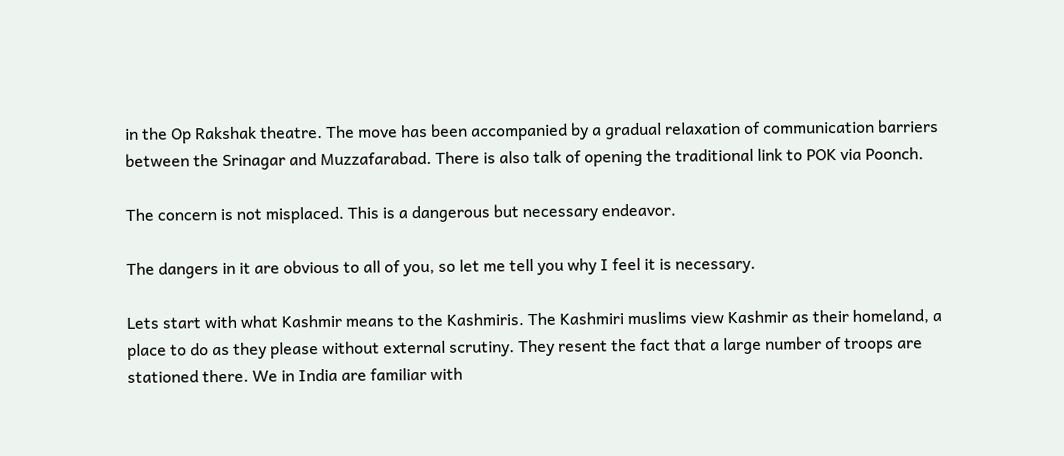in the Op Rakshak theatre. The move has been accompanied by a gradual relaxation of communication barriers between the Srinagar and Muzzafarabad. There is also talk of opening the traditional link to POK via Poonch.

The concern is not misplaced. This is a dangerous but necessary endeavor.

The dangers in it are obvious to all of you, so let me tell you why I feel it is necessary.

Lets start with what Kashmir means to the Kashmiris. The Kashmiri muslims view Kashmir as their homeland, a place to do as they please without external scrutiny. They resent the fact that a large number of troops are stationed there. We in India are familiar with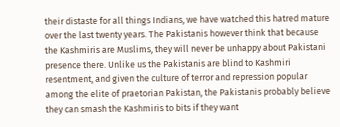their distaste for all things Indians, we have watched this hatred mature over the last twenty years. The Pakistanis however think that because the Kashmiris are Muslims, they will never be unhappy about Pakistani presence there. Unlike us the Pakistanis are blind to Kashmiri resentment, and given the culture of terror and repression popular among the elite of praetorian Pakistan, the Pakistanis probably believe they can smash the Kashmiris to bits if they want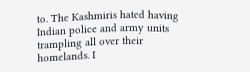to. The Kashmiris hated having Indian police and army units trampling all over their homelands. I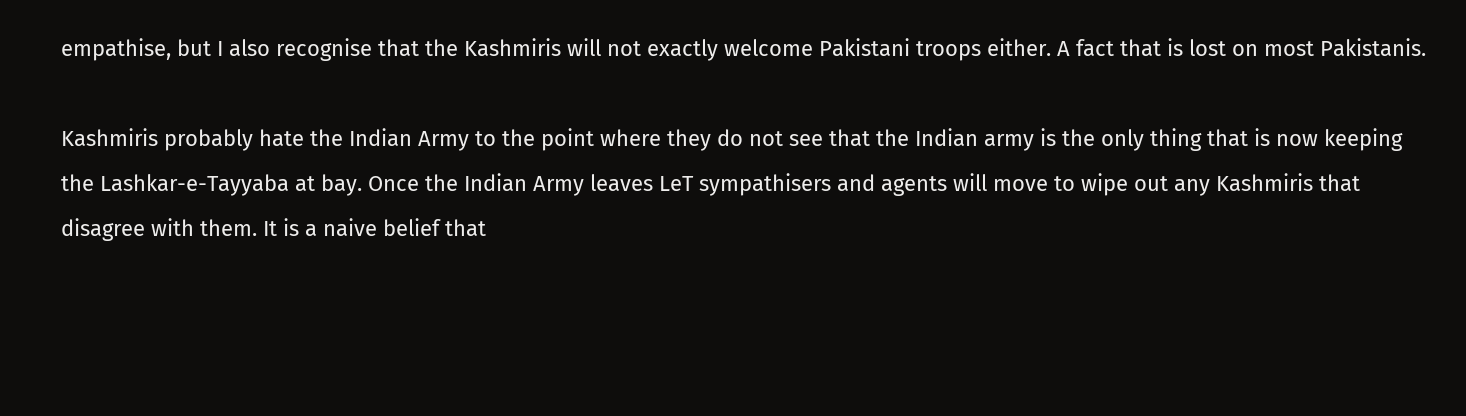empathise, but I also recognise that the Kashmiris will not exactly welcome Pakistani troops either. A fact that is lost on most Pakistanis.

Kashmiris probably hate the Indian Army to the point where they do not see that the Indian army is the only thing that is now keeping the Lashkar-e-Tayyaba at bay. Once the Indian Army leaves LeT sympathisers and agents will move to wipe out any Kashmiris that disagree with them. It is a naive belief that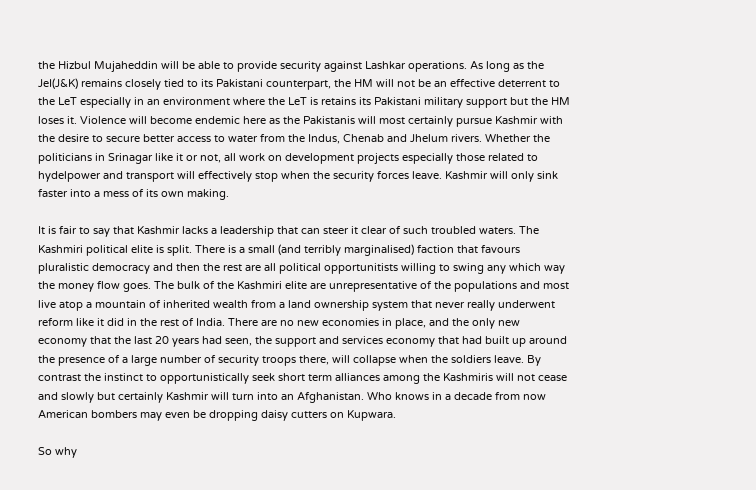the Hizbul Mujaheddin will be able to provide security against Lashkar operations. As long as the JeI(J&K) remains closely tied to its Pakistani counterpart, the HM will not be an effective deterrent to the LeT especially in an environment where the LeT is retains its Pakistani military support but the HM loses it. Violence will become endemic here as the Pakistanis will most certainly pursue Kashmir with the desire to secure better access to water from the Indus, Chenab and Jhelum rivers. Whether the politicians in Srinagar like it or not, all work on development projects especially those related to hydelpower and transport will effectively stop when the security forces leave. Kashmir will only sink faster into a mess of its own making.

It is fair to say that Kashmir lacks a leadership that can steer it clear of such troubled waters. The Kashmiri political elite is split. There is a small (and terribly marginalised) faction that favours pluralistic democracy and then the rest are all political opportunitists willing to swing any which way the money flow goes. The bulk of the Kashmiri elite are unrepresentative of the populations and most live atop a mountain of inherited wealth from a land ownership system that never really underwent reform like it did in the rest of India. There are no new economies in place, and the only new economy that the last 20 years had seen, the support and services economy that had built up around the presence of a large number of security troops there, will collapse when the soldiers leave. By contrast the instinct to opportunistically seek short term alliances among the Kashmiris will not cease and slowly but certainly Kashmir will turn into an Afghanistan. Who knows in a decade from now American bombers may even be dropping daisy cutters on Kupwara.

So why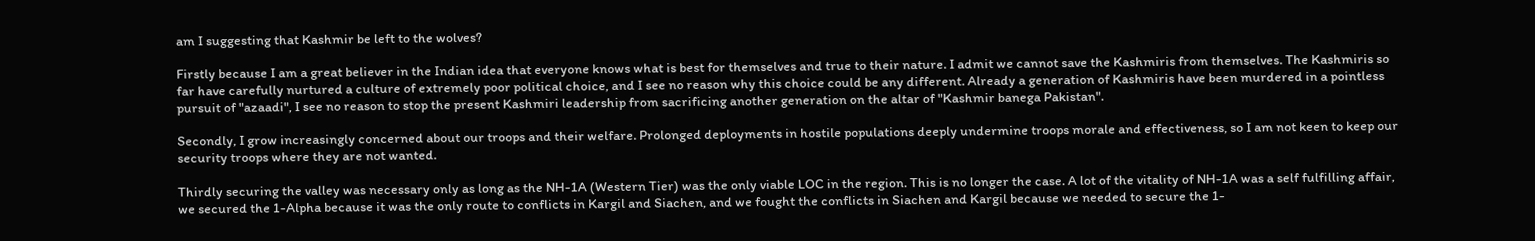am I suggesting that Kashmir be left to the wolves?

Firstly because I am a great believer in the Indian idea that everyone knows what is best for themselves and true to their nature. I admit we cannot save the Kashmiris from themselves. The Kashmiris so far have carefully nurtured a culture of extremely poor political choice, and I see no reason why this choice could be any different. Already a generation of Kashmiris have been murdered in a pointless pursuit of "azaadi", I see no reason to stop the present Kashmiri leadership from sacrificing another generation on the altar of "Kashmir banega Pakistan".

Secondly, I grow increasingly concerned about our troops and their welfare. Prolonged deployments in hostile populations deeply undermine troops morale and effectiveness, so I am not keen to keep our security troops where they are not wanted.

Thirdly securing the valley was necessary only as long as the NH-1A (Western Tier) was the only viable LOC in the region. This is no longer the case. A lot of the vitality of NH-1A was a self fulfilling affair, we secured the 1-Alpha because it was the only route to conflicts in Kargil and Siachen, and we fought the conflicts in Siachen and Kargil because we needed to secure the 1-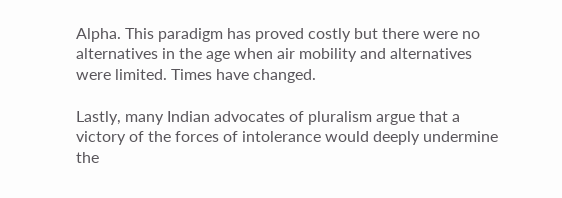Alpha. This paradigm has proved costly but there were no alternatives in the age when air mobility and alternatives were limited. Times have changed.

Lastly, many Indian advocates of pluralism argue that a victory of the forces of intolerance would deeply undermine the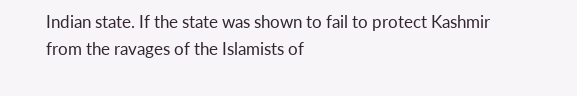Indian state. If the state was shown to fail to protect Kashmir from the ravages of the Islamists of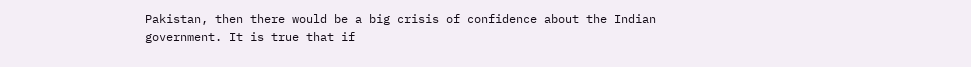Pakistan, then there would be a big crisis of confidence about the Indian government. It is true that if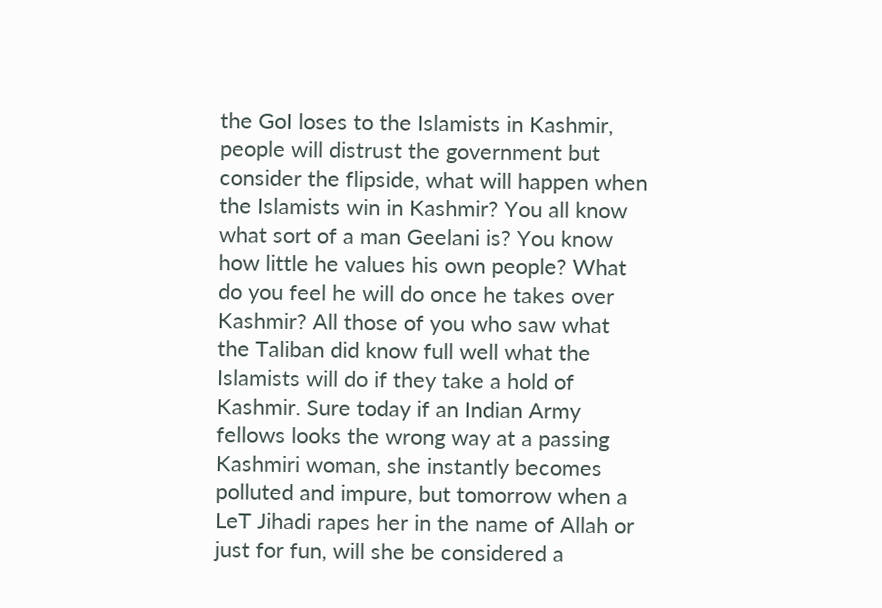the GoI loses to the Islamists in Kashmir, people will distrust the government but consider the flipside, what will happen when the Islamists win in Kashmir? You all know what sort of a man Geelani is? You know how little he values his own people? What do you feel he will do once he takes over Kashmir? All those of you who saw what the Taliban did know full well what the Islamists will do if they take a hold of Kashmir. Sure today if an Indian Army fellows looks the wrong way at a passing Kashmiri woman, she instantly becomes polluted and impure, but tomorrow when a LeT Jihadi rapes her in the name of Allah or just for fun, will she be considered a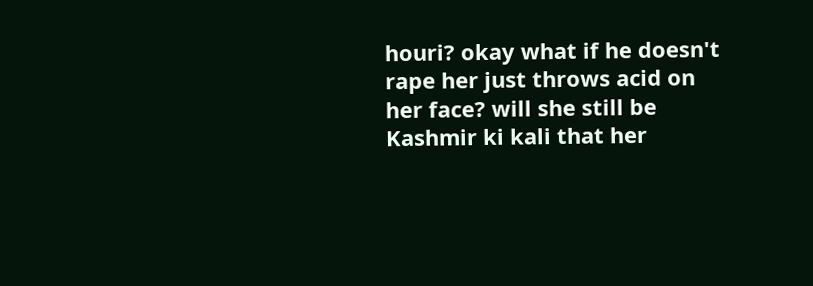houri? okay what if he doesn't rape her just throws acid on her face? will she still be Kashmir ki kali that her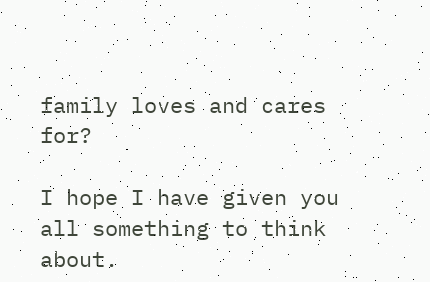family loves and cares for?

I hope I have given you all something to think about.